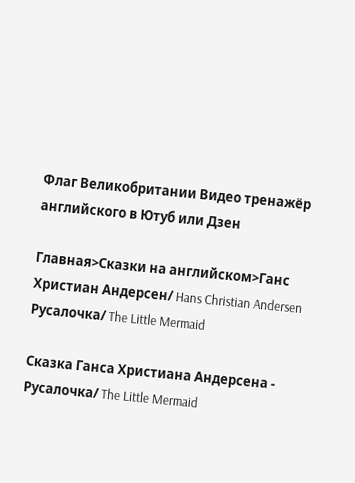Флаг Великобритании Видео тренажёр английского в Ютуб или Дзен

Главная>Сказки на английском>Ганс Христиан Андерсен/ Hans Christian Andersen Русалочка/ The Little Mermaid

Сказка Ганса Христиана Андерсена - Русалочка/ The Little Mermaid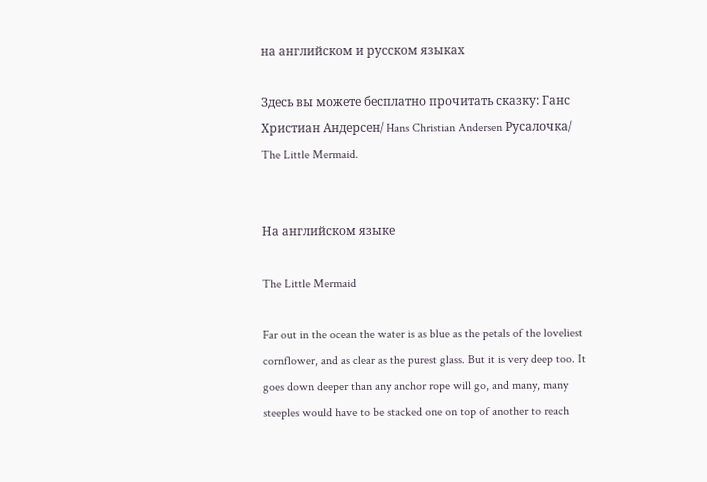на английском и русском языках

Здесь вы можете бесплатно прочитать сказку: Ганс Христиан Андерсен/ Hans Christian Andersen Русалочка/ The Little Mermaid.


На английском языке

The Little Mermaid

Far out in the ocean the water is as blue as the petals of the loveliest cornflower, and as clear as the purest glass. But it is very deep too. It goes down deeper than any anchor rope will go, and many, many steeples would have to be stacked one on top of another to reach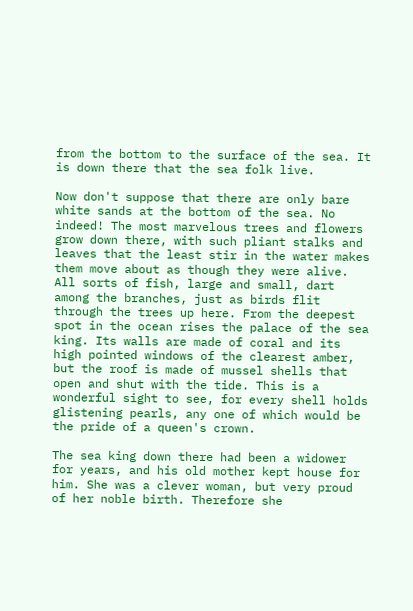from the bottom to the surface of the sea. It is down there that the sea folk live.

Now don't suppose that there are only bare white sands at the bottom of the sea. No indeed! The most marvelous trees and flowers grow down there, with such pliant stalks and leaves that the least stir in the water makes them move about as though they were alive. All sorts of fish, large and small, dart among the branches, just as birds flit through the trees up here. From the deepest spot in the ocean rises the palace of the sea king. Its walls are made of coral and its high pointed windows of the clearest amber, but the roof is made of mussel shells that open and shut with the tide. This is a wonderful sight to see, for every shell holds glistening pearls, any one of which would be the pride of a queen's crown.

The sea king down there had been a widower for years, and his old mother kept house for him. She was a clever woman, but very proud of her noble birth. Therefore she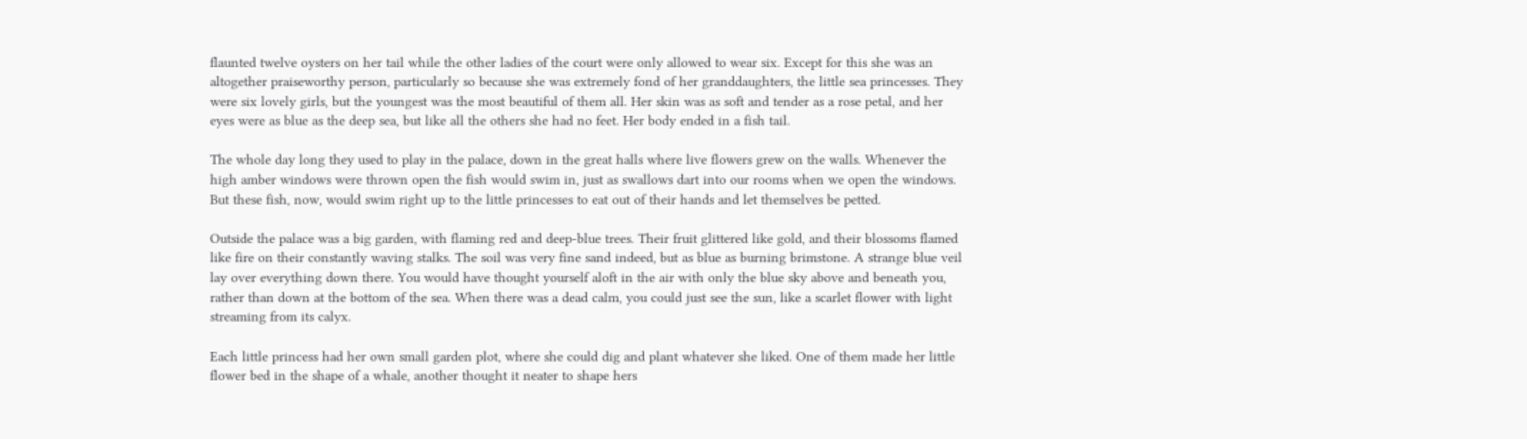flaunted twelve oysters on her tail while the other ladies of the court were only allowed to wear six. Except for this she was an altogether praiseworthy person, particularly so because she was extremely fond of her granddaughters, the little sea princesses. They were six lovely girls, but the youngest was the most beautiful of them all. Her skin was as soft and tender as a rose petal, and her eyes were as blue as the deep sea, but like all the others she had no feet. Her body ended in a fish tail.

The whole day long they used to play in the palace, down in the great halls where live flowers grew on the walls. Whenever the high amber windows were thrown open the fish would swim in, just as swallows dart into our rooms when we open the windows. But these fish, now, would swim right up to the little princesses to eat out of their hands and let themselves be petted.

Outside the palace was a big garden, with flaming red and deep-blue trees. Their fruit glittered like gold, and their blossoms flamed like fire on their constantly waving stalks. The soil was very fine sand indeed, but as blue as burning brimstone. A strange blue veil lay over everything down there. You would have thought yourself aloft in the air with only the blue sky above and beneath you, rather than down at the bottom of the sea. When there was a dead calm, you could just see the sun, like a scarlet flower with light streaming from its calyx.

Each little princess had her own small garden plot, where she could dig and plant whatever she liked. One of them made her little flower bed in the shape of a whale, another thought it neater to shape hers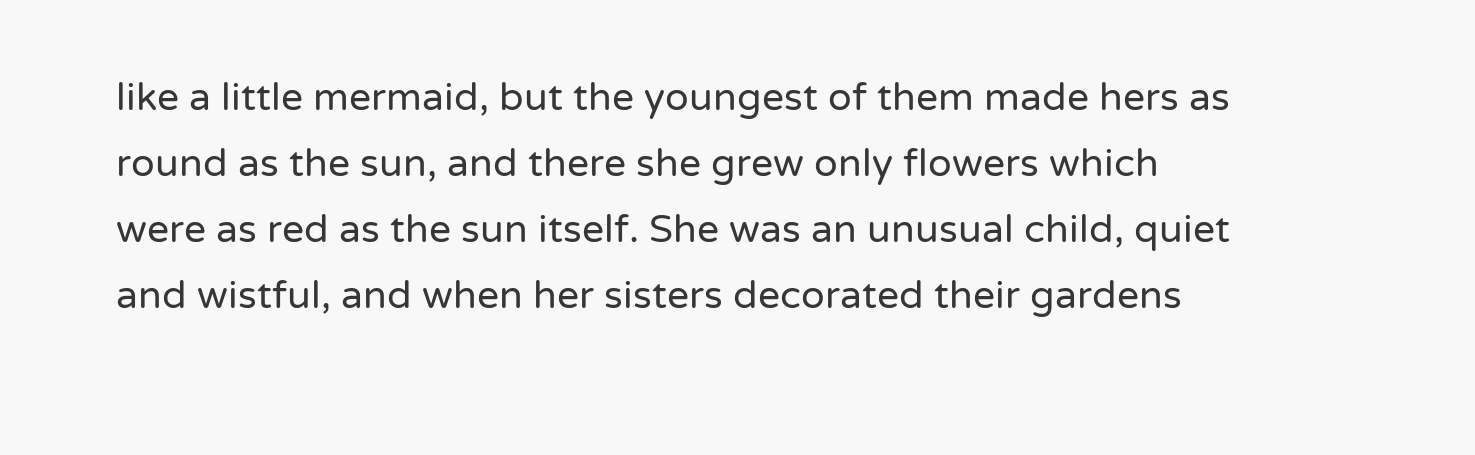like a little mermaid, but the youngest of them made hers as round as the sun, and there she grew only flowers which were as red as the sun itself. She was an unusual child, quiet and wistful, and when her sisters decorated their gardens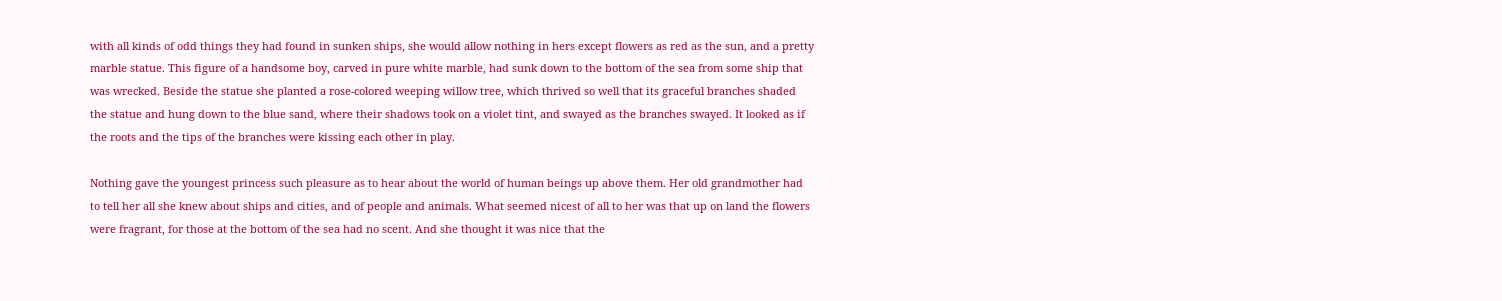with all kinds of odd things they had found in sunken ships, she would allow nothing in hers except flowers as red as the sun, and a pretty marble statue. This figure of a handsome boy, carved in pure white marble, had sunk down to the bottom of the sea from some ship that was wrecked. Beside the statue she planted a rose-colored weeping willow tree, which thrived so well that its graceful branches shaded the statue and hung down to the blue sand, where their shadows took on a violet tint, and swayed as the branches swayed. It looked as if the roots and the tips of the branches were kissing each other in play.

Nothing gave the youngest princess such pleasure as to hear about the world of human beings up above them. Her old grandmother had to tell her all she knew about ships and cities, and of people and animals. What seemed nicest of all to her was that up on land the flowers were fragrant, for those at the bottom of the sea had no scent. And she thought it was nice that the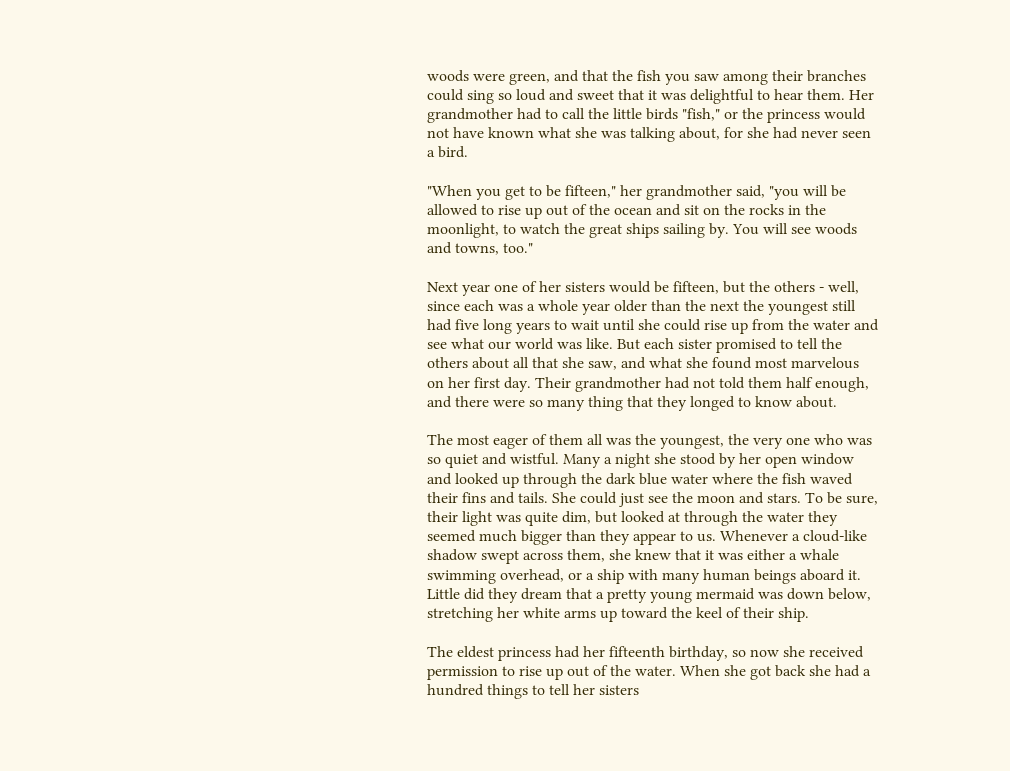woods were green, and that the fish you saw among their branches could sing so loud and sweet that it was delightful to hear them. Her grandmother had to call the little birds "fish," or the princess would not have known what she was talking about, for she had never seen a bird.

"When you get to be fifteen," her grandmother said, "you will be allowed to rise up out of the ocean and sit on the rocks in the moonlight, to watch the great ships sailing by. You will see woods and towns, too."

Next year one of her sisters would be fifteen, but the others - well, since each was a whole year older than the next the youngest still had five long years to wait until she could rise up from the water and see what our world was like. But each sister promised to tell the others about all that she saw, and what she found most marvelous on her first day. Their grandmother had not told them half enough, and there were so many thing that they longed to know about.

The most eager of them all was the youngest, the very one who was so quiet and wistful. Many a night she stood by her open window and looked up through the dark blue water where the fish waved their fins and tails. She could just see the moon and stars. To be sure, their light was quite dim, but looked at through the water they seemed much bigger than they appear to us. Whenever a cloud-like shadow swept across them, she knew that it was either a whale swimming overhead, or a ship with many human beings aboard it. Little did they dream that a pretty young mermaid was down below, stretching her white arms up toward the keel of their ship.

The eldest princess had her fifteenth birthday, so now she received permission to rise up out of the water. When she got back she had a hundred things to tell her sisters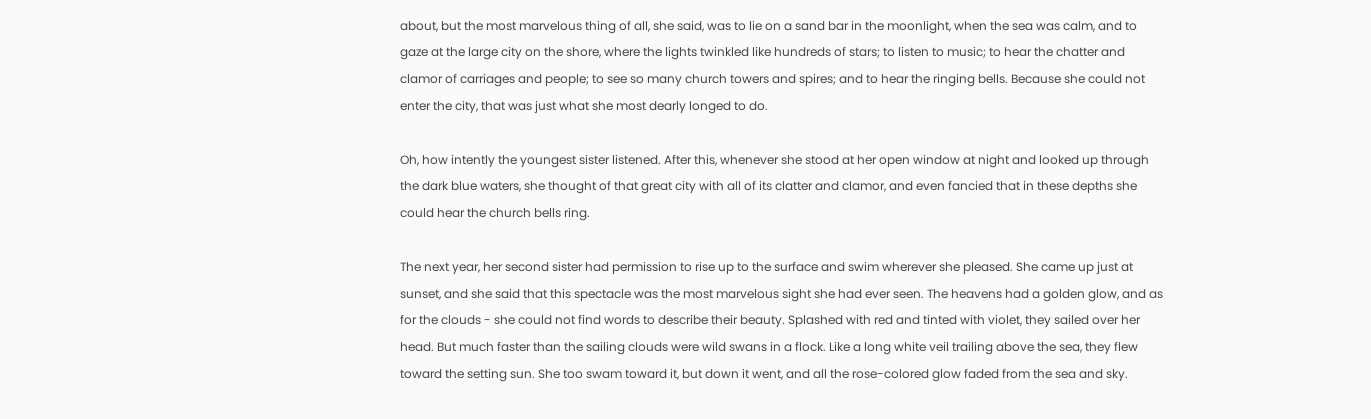about, but the most marvelous thing of all, she said, was to lie on a sand bar in the moonlight, when the sea was calm, and to gaze at the large city on the shore, where the lights twinkled like hundreds of stars; to listen to music; to hear the chatter and clamor of carriages and people; to see so many church towers and spires; and to hear the ringing bells. Because she could not enter the city, that was just what she most dearly longed to do.

Oh, how intently the youngest sister listened. After this, whenever she stood at her open window at night and looked up through the dark blue waters, she thought of that great city with all of its clatter and clamor, and even fancied that in these depths she could hear the church bells ring.

The next year, her second sister had permission to rise up to the surface and swim wherever she pleased. She came up just at sunset, and she said that this spectacle was the most marvelous sight she had ever seen. The heavens had a golden glow, and as for the clouds - she could not find words to describe their beauty. Splashed with red and tinted with violet, they sailed over her head. But much faster than the sailing clouds were wild swans in a flock. Like a long white veil trailing above the sea, they flew toward the setting sun. She too swam toward it, but down it went, and all the rose-colored glow faded from the sea and sky.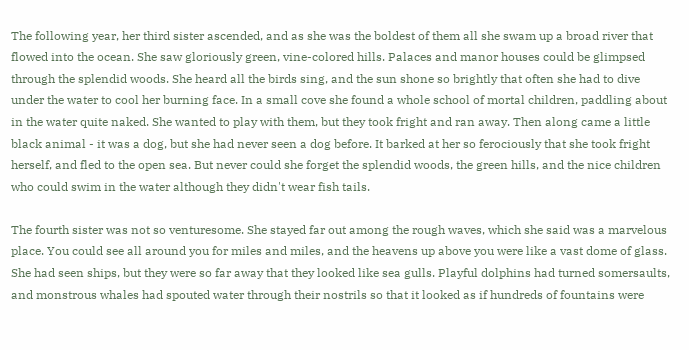The following year, her third sister ascended, and as she was the boldest of them all she swam up a broad river that flowed into the ocean. She saw gloriously green, vine-colored hills. Palaces and manor houses could be glimpsed through the splendid woods. She heard all the birds sing, and the sun shone so brightly that often she had to dive under the water to cool her burning face. In a small cove she found a whole school of mortal children, paddling about in the water quite naked. She wanted to play with them, but they took fright and ran away. Then along came a little black animal - it was a dog, but she had never seen a dog before. It barked at her so ferociously that she took fright herself, and fled to the open sea. But never could she forget the splendid woods, the green hills, and the nice children who could swim in the water although they didn't wear fish tails.

The fourth sister was not so venturesome. She stayed far out among the rough waves, which she said was a marvelous place. You could see all around you for miles and miles, and the heavens up above you were like a vast dome of glass. She had seen ships, but they were so far away that they looked like sea gulls. Playful dolphins had turned somersaults, and monstrous whales had spouted water through their nostrils so that it looked as if hundreds of fountains were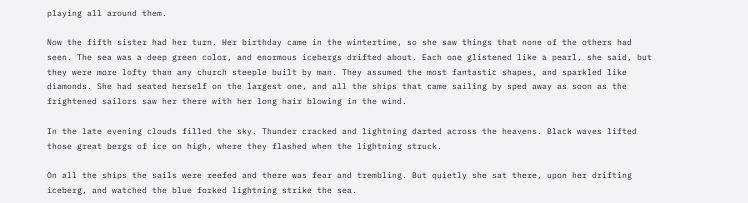playing all around them.

Now the fifth sister had her turn. Her birthday came in the wintertime, so she saw things that none of the others had seen. The sea was a deep green color, and enormous icebergs drifted about. Each one glistened like a pearl, she said, but they were more lofty than any church steeple built by man. They assumed the most fantastic shapes, and sparkled like diamonds. She had seated herself on the largest one, and all the ships that came sailing by sped away as soon as the frightened sailors saw her there with her long hair blowing in the wind.

In the late evening clouds filled the sky. Thunder cracked and lightning darted across the heavens. Black waves lifted those great bergs of ice on high, where they flashed when the lightning struck.

On all the ships the sails were reefed and there was fear and trembling. But quietly she sat there, upon her drifting iceberg, and watched the blue forked lightning strike the sea.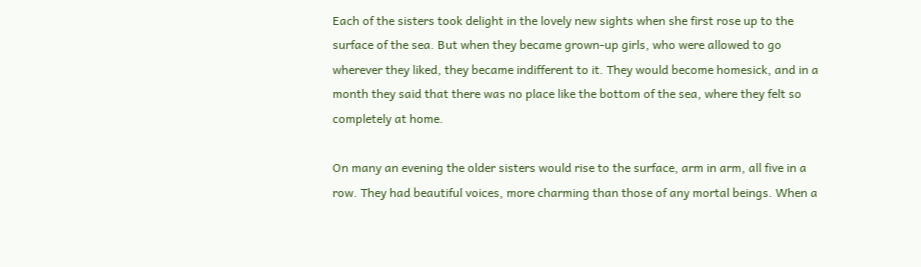Each of the sisters took delight in the lovely new sights when she first rose up to the surface of the sea. But when they became grown-up girls, who were allowed to go wherever they liked, they became indifferent to it. They would become homesick, and in a month they said that there was no place like the bottom of the sea, where they felt so completely at home.

On many an evening the older sisters would rise to the surface, arm in arm, all five in a row. They had beautiful voices, more charming than those of any mortal beings. When a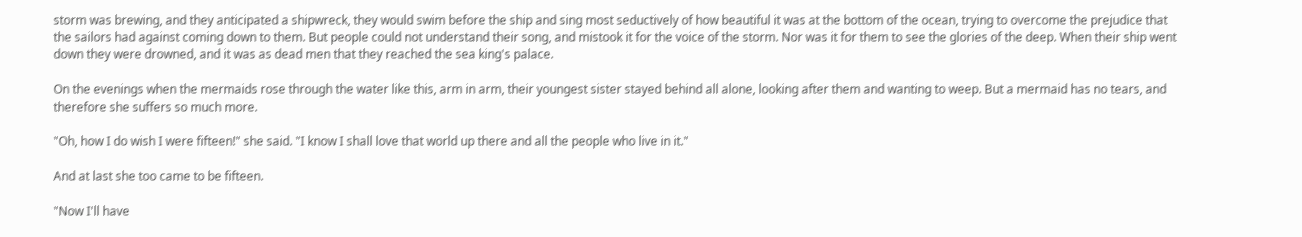storm was brewing, and they anticipated a shipwreck, they would swim before the ship and sing most seductively of how beautiful it was at the bottom of the ocean, trying to overcome the prejudice that the sailors had against coming down to them. But people could not understand their song, and mistook it for the voice of the storm. Nor was it for them to see the glories of the deep. When their ship went down they were drowned, and it was as dead men that they reached the sea king's palace.

On the evenings when the mermaids rose through the water like this, arm in arm, their youngest sister stayed behind all alone, looking after them and wanting to weep. But a mermaid has no tears, and therefore she suffers so much more.

"Oh, how I do wish I were fifteen!" she said. "I know I shall love that world up there and all the people who live in it."

And at last she too came to be fifteen.

"Now I'll have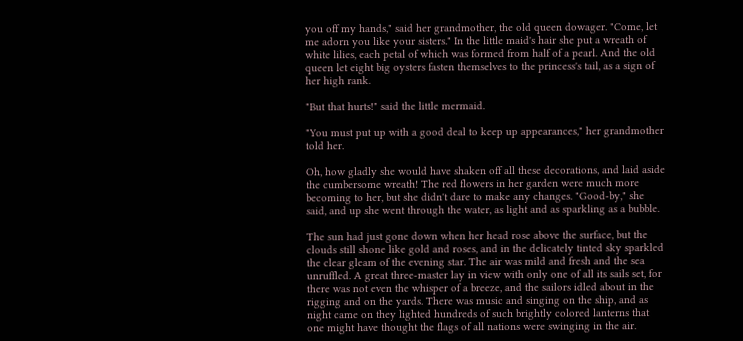you off my hands," said her grandmother, the old queen dowager. "Come, let me adorn you like your sisters." In the little maid's hair she put a wreath of white lilies, each petal of which was formed from half of a pearl. And the old queen let eight big oysters fasten themselves to the princess's tail, as a sign of her high rank.

"But that hurts!" said the little mermaid.

"You must put up with a good deal to keep up appearances," her grandmother told her.

Oh, how gladly she would have shaken off all these decorations, and laid aside the cumbersome wreath! The red flowers in her garden were much more becoming to her, but she didn't dare to make any changes. "Good-by," she said, and up she went through the water, as light and as sparkling as a bubble.

The sun had just gone down when her head rose above the surface, but the clouds still shone like gold and roses, and in the delicately tinted sky sparkled the clear gleam of the evening star. The air was mild and fresh and the sea unruffled. A great three-master lay in view with only one of all its sails set, for there was not even the whisper of a breeze, and the sailors idled about in the rigging and on the yards. There was music and singing on the ship, and as night came on they lighted hundreds of such brightly colored lanterns that one might have thought the flags of all nations were swinging in the air.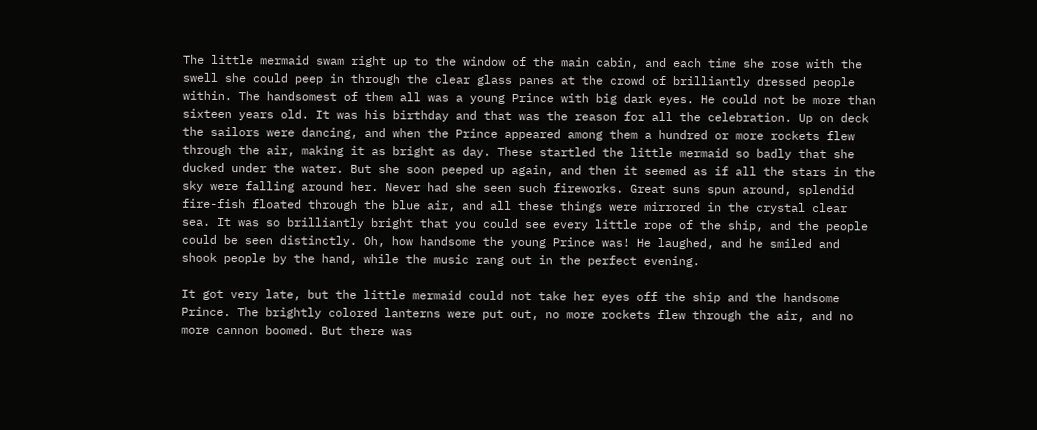The little mermaid swam right up to the window of the main cabin, and each time she rose with the swell she could peep in through the clear glass panes at the crowd of brilliantly dressed people within. The handsomest of them all was a young Prince with big dark eyes. He could not be more than sixteen years old. It was his birthday and that was the reason for all the celebration. Up on deck the sailors were dancing, and when the Prince appeared among them a hundred or more rockets flew through the air, making it as bright as day. These startled the little mermaid so badly that she ducked under the water. But she soon peeped up again, and then it seemed as if all the stars in the sky were falling around her. Never had she seen such fireworks. Great suns spun around, splendid fire-fish floated through the blue air, and all these things were mirrored in the crystal clear sea. It was so brilliantly bright that you could see every little rope of the ship, and the people could be seen distinctly. Oh, how handsome the young Prince was! He laughed, and he smiled and shook people by the hand, while the music rang out in the perfect evening.

It got very late, but the little mermaid could not take her eyes off the ship and the handsome Prince. The brightly colored lanterns were put out, no more rockets flew through the air, and no more cannon boomed. But there was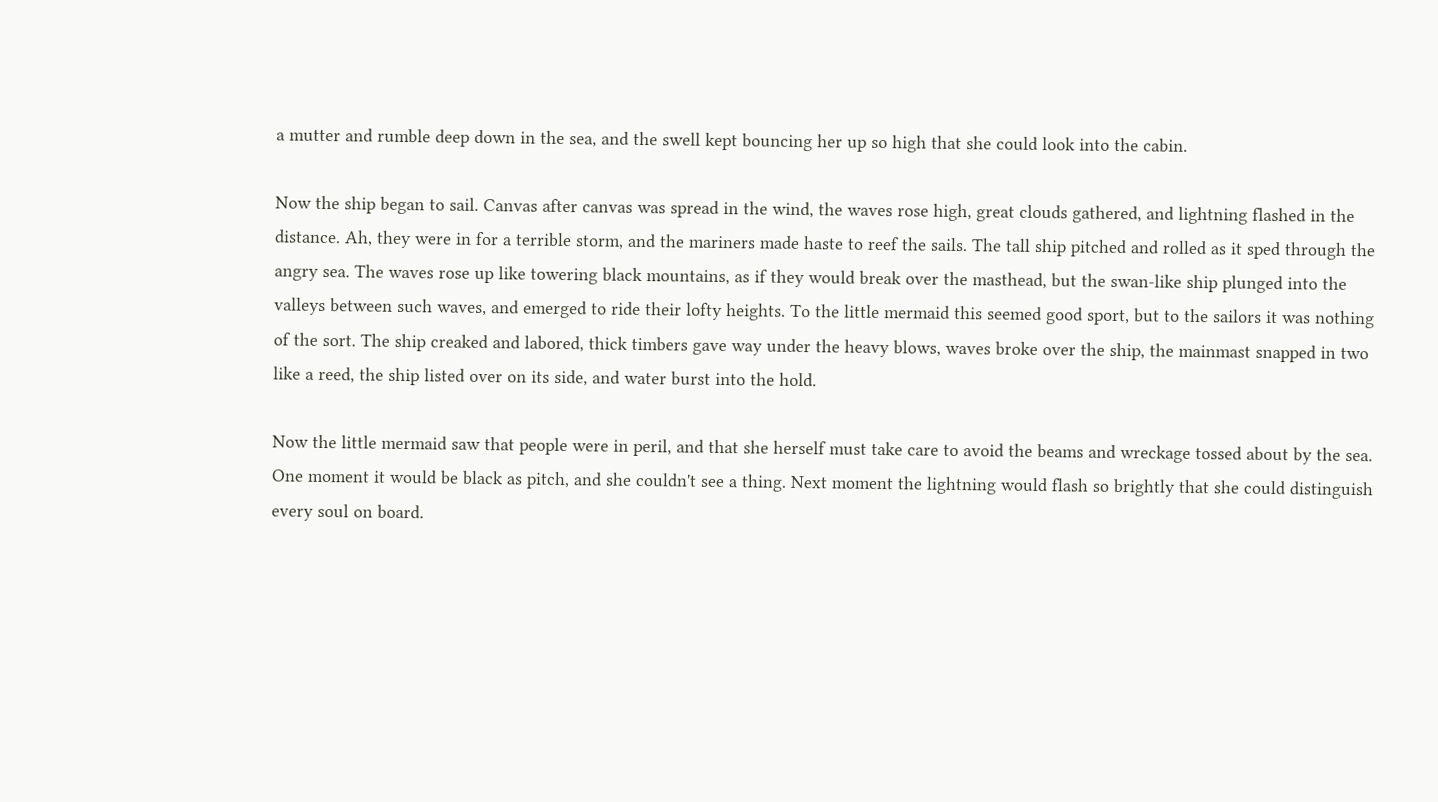a mutter and rumble deep down in the sea, and the swell kept bouncing her up so high that she could look into the cabin.

Now the ship began to sail. Canvas after canvas was spread in the wind, the waves rose high, great clouds gathered, and lightning flashed in the distance. Ah, they were in for a terrible storm, and the mariners made haste to reef the sails. The tall ship pitched and rolled as it sped through the angry sea. The waves rose up like towering black mountains, as if they would break over the masthead, but the swan-like ship plunged into the valleys between such waves, and emerged to ride their lofty heights. To the little mermaid this seemed good sport, but to the sailors it was nothing of the sort. The ship creaked and labored, thick timbers gave way under the heavy blows, waves broke over the ship, the mainmast snapped in two like a reed, the ship listed over on its side, and water burst into the hold.

Now the little mermaid saw that people were in peril, and that she herself must take care to avoid the beams and wreckage tossed about by the sea. One moment it would be black as pitch, and she couldn't see a thing. Next moment the lightning would flash so brightly that she could distinguish every soul on board.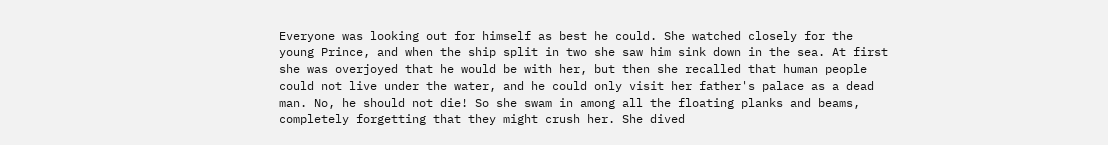Everyone was looking out for himself as best he could. She watched closely for the young Prince, and when the ship split in two she saw him sink down in the sea. At first she was overjoyed that he would be with her, but then she recalled that human people could not live under the water, and he could only visit her father's palace as a dead man. No, he should not die! So she swam in among all the floating planks and beams, completely forgetting that they might crush her. She dived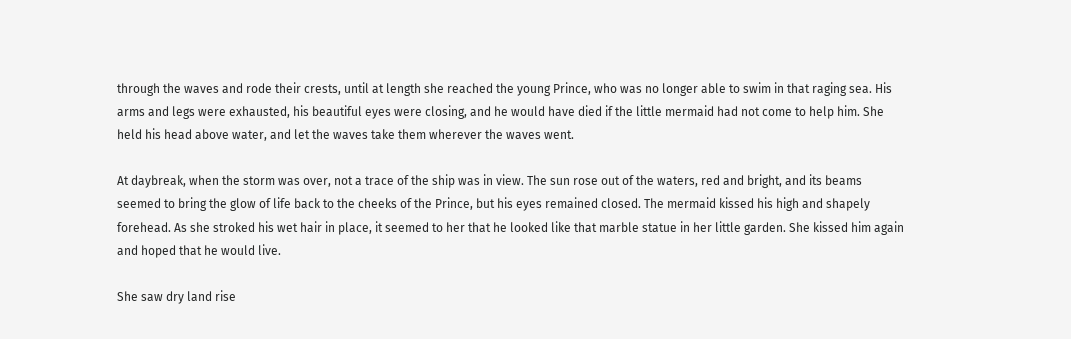through the waves and rode their crests, until at length she reached the young Prince, who was no longer able to swim in that raging sea. His arms and legs were exhausted, his beautiful eyes were closing, and he would have died if the little mermaid had not come to help him. She held his head above water, and let the waves take them wherever the waves went.

At daybreak, when the storm was over, not a trace of the ship was in view. The sun rose out of the waters, red and bright, and its beams seemed to bring the glow of life back to the cheeks of the Prince, but his eyes remained closed. The mermaid kissed his high and shapely forehead. As she stroked his wet hair in place, it seemed to her that he looked like that marble statue in her little garden. She kissed him again and hoped that he would live.

She saw dry land rise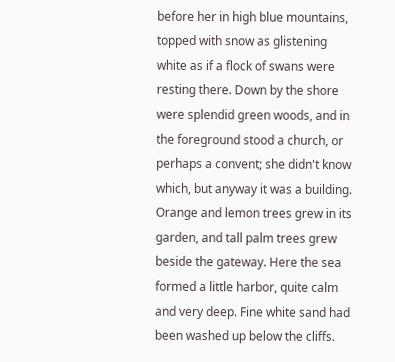before her in high blue mountains, topped with snow as glistening white as if a flock of swans were resting there. Down by the shore were splendid green woods, and in the foreground stood a church, or perhaps a convent; she didn't know which, but anyway it was a building. Orange and lemon trees grew in its garden, and tall palm trees grew beside the gateway. Here the sea formed a little harbor, quite calm and very deep. Fine white sand had been washed up below the cliffs.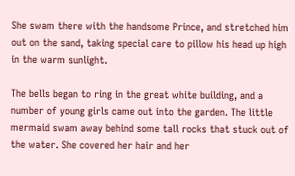She swam there with the handsome Prince, and stretched him out on the sand, taking special care to pillow his head up high in the warm sunlight.

The bells began to ring in the great white building, and a number of young girls came out into the garden. The little mermaid swam away behind some tall rocks that stuck out of the water. She covered her hair and her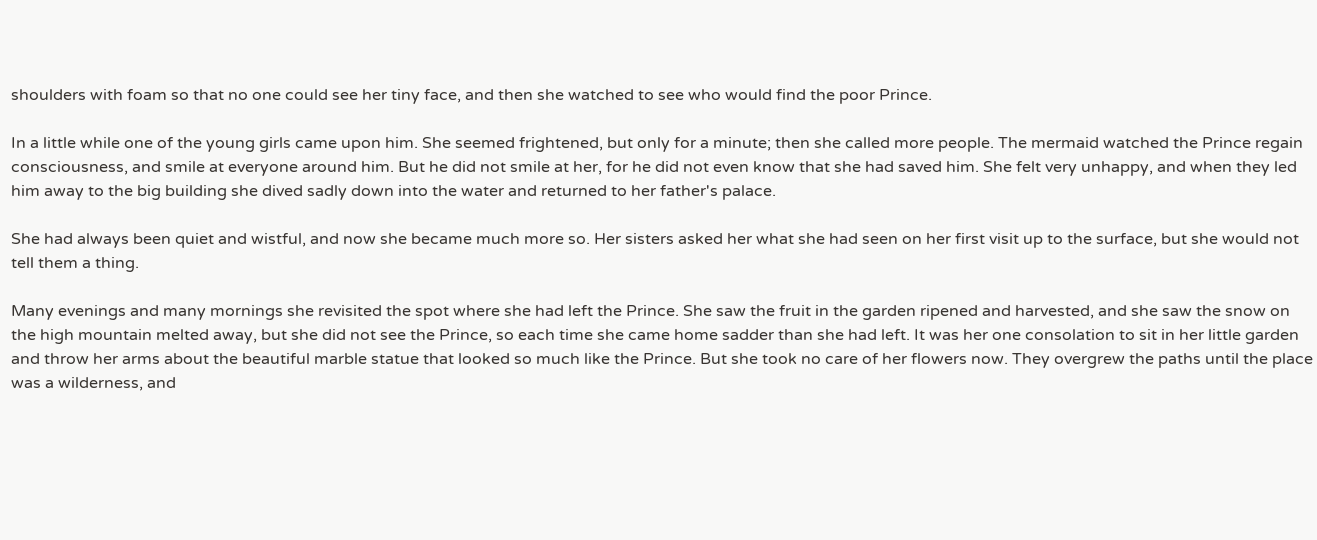shoulders with foam so that no one could see her tiny face, and then she watched to see who would find the poor Prince.

In a little while one of the young girls came upon him. She seemed frightened, but only for a minute; then she called more people. The mermaid watched the Prince regain consciousness, and smile at everyone around him. But he did not smile at her, for he did not even know that she had saved him. She felt very unhappy, and when they led him away to the big building she dived sadly down into the water and returned to her father's palace.

She had always been quiet and wistful, and now she became much more so. Her sisters asked her what she had seen on her first visit up to the surface, but she would not tell them a thing.

Many evenings and many mornings she revisited the spot where she had left the Prince. She saw the fruit in the garden ripened and harvested, and she saw the snow on the high mountain melted away, but she did not see the Prince, so each time she came home sadder than she had left. It was her one consolation to sit in her little garden and throw her arms about the beautiful marble statue that looked so much like the Prince. But she took no care of her flowers now. They overgrew the paths until the place was a wilderness, and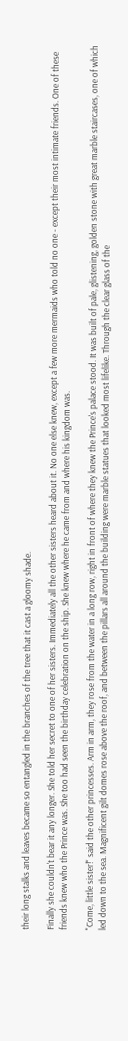their long stalks and leaves became so entangled in the branches of the tree that it cast a gloomy shade.

Finally she couldn't bear it any longer. She told her secret to one of her sisters. Immediately all the other sisters heard about it. No one else knew, except a few more mermaids who told no one - except their most intimate friends. One of these friends knew who the Prince was. She too had seen the birthday celebration on the ship. She knew where he came from and where his kingdom was.

"Come, little sister!" said the other princesses. Arm in arm, they rose from the water in a long row, right in front of where they knew the Prince's palace stood. It was built of pale, glistening, golden stone with great marble staircases, one of which led down to the sea. Magnificent gilt domes rose above the roof, and between the pillars all around the building were marble statues that looked most lifelike. Through the clear glass of the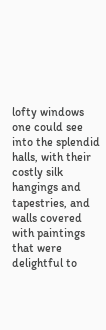lofty windows one could see into the splendid halls, with their costly silk hangings and tapestries, and walls covered with paintings that were delightful to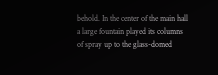behold. In the center of the main hall a large fountain played its columns of spray up to the glass-domed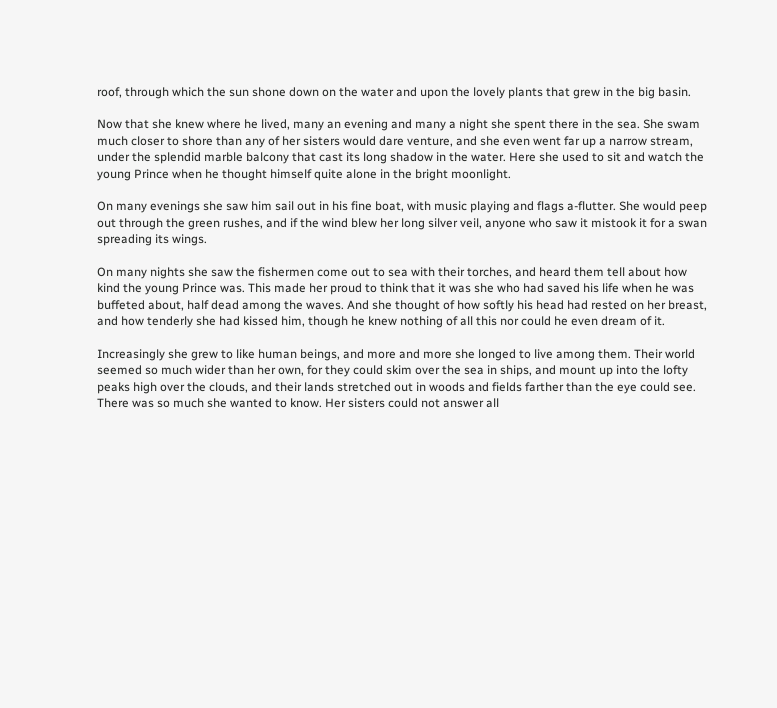roof, through which the sun shone down on the water and upon the lovely plants that grew in the big basin.

Now that she knew where he lived, many an evening and many a night she spent there in the sea. She swam much closer to shore than any of her sisters would dare venture, and she even went far up a narrow stream, under the splendid marble balcony that cast its long shadow in the water. Here she used to sit and watch the young Prince when he thought himself quite alone in the bright moonlight.

On many evenings she saw him sail out in his fine boat, with music playing and flags a-flutter. She would peep out through the green rushes, and if the wind blew her long silver veil, anyone who saw it mistook it for a swan spreading its wings.

On many nights she saw the fishermen come out to sea with their torches, and heard them tell about how kind the young Prince was. This made her proud to think that it was she who had saved his life when he was buffeted about, half dead among the waves. And she thought of how softly his head had rested on her breast, and how tenderly she had kissed him, though he knew nothing of all this nor could he even dream of it.

Increasingly she grew to like human beings, and more and more she longed to live among them. Their world seemed so much wider than her own, for they could skim over the sea in ships, and mount up into the lofty peaks high over the clouds, and their lands stretched out in woods and fields farther than the eye could see. There was so much she wanted to know. Her sisters could not answer all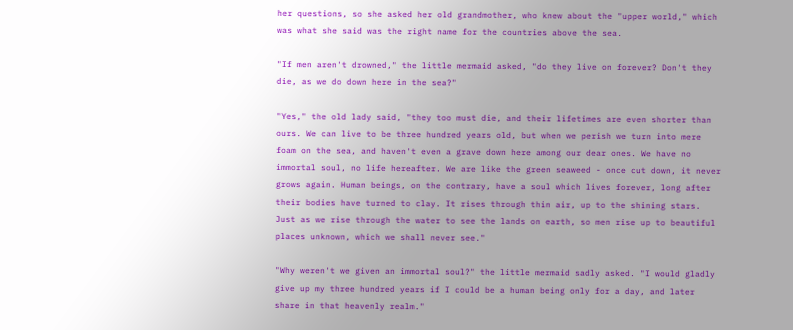her questions, so she asked her old grandmother, who knew about the "upper world," which was what she said was the right name for the countries above the sea.

"If men aren't drowned," the little mermaid asked, "do they live on forever? Don't they die, as we do down here in the sea?"

"Yes," the old lady said, "they too must die, and their lifetimes are even shorter than ours. We can live to be three hundred years old, but when we perish we turn into mere foam on the sea, and haven't even a grave down here among our dear ones. We have no immortal soul, no life hereafter. We are like the green seaweed - once cut down, it never grows again. Human beings, on the contrary, have a soul which lives forever, long after their bodies have turned to clay. It rises through thin air, up to the shining stars. Just as we rise through the water to see the lands on earth, so men rise up to beautiful places unknown, which we shall never see."

"Why weren't we given an immortal soul?" the little mermaid sadly asked. "I would gladly give up my three hundred years if I could be a human being only for a day, and later share in that heavenly realm."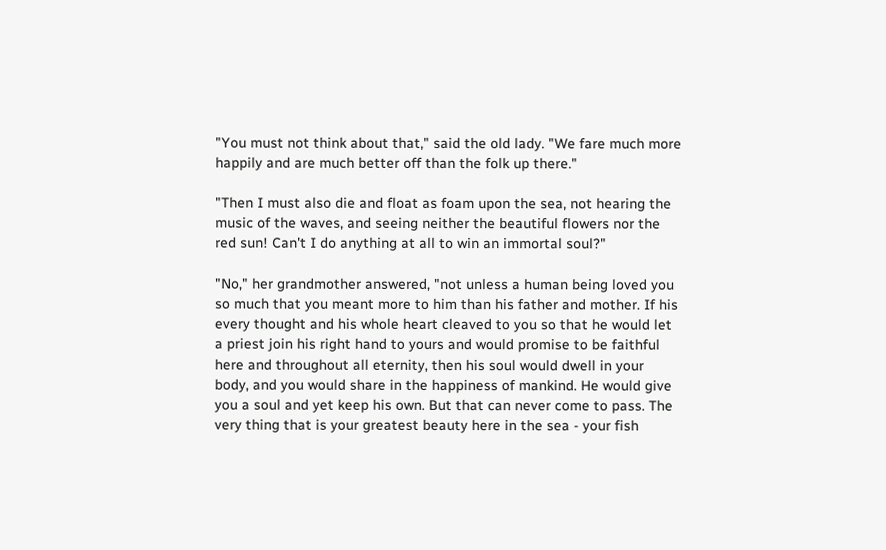"You must not think about that," said the old lady. "We fare much more happily and are much better off than the folk up there."

"Then I must also die and float as foam upon the sea, not hearing the music of the waves, and seeing neither the beautiful flowers nor the red sun! Can't I do anything at all to win an immortal soul?"

"No," her grandmother answered, "not unless a human being loved you so much that you meant more to him than his father and mother. If his every thought and his whole heart cleaved to you so that he would let a priest join his right hand to yours and would promise to be faithful here and throughout all eternity, then his soul would dwell in your body, and you would share in the happiness of mankind. He would give you a soul and yet keep his own. But that can never come to pass. The very thing that is your greatest beauty here in the sea - your fish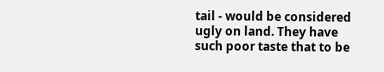tail - would be considered ugly on land. They have such poor taste that to be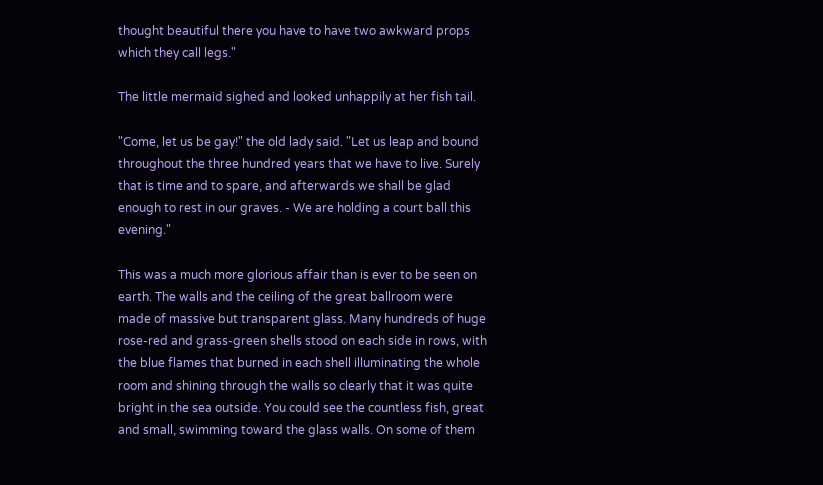thought beautiful there you have to have two awkward props which they call legs."

The little mermaid sighed and looked unhappily at her fish tail.

"Come, let us be gay!" the old lady said. "Let us leap and bound throughout the three hundred years that we have to live. Surely that is time and to spare, and afterwards we shall be glad enough to rest in our graves. - We are holding a court ball this evening."

This was a much more glorious affair than is ever to be seen on earth. The walls and the ceiling of the great ballroom were made of massive but transparent glass. Many hundreds of huge rose-red and grass-green shells stood on each side in rows, with the blue flames that burned in each shell illuminating the whole room and shining through the walls so clearly that it was quite bright in the sea outside. You could see the countless fish, great and small, swimming toward the glass walls. On some of them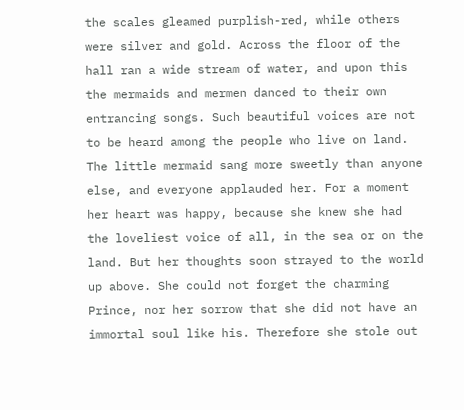the scales gleamed purplish-red, while others were silver and gold. Across the floor of the hall ran a wide stream of water, and upon this the mermaids and mermen danced to their own entrancing songs. Such beautiful voices are not to be heard among the people who live on land. The little mermaid sang more sweetly than anyone else, and everyone applauded her. For a moment her heart was happy, because she knew she had the loveliest voice of all, in the sea or on the land. But her thoughts soon strayed to the world up above. She could not forget the charming Prince, nor her sorrow that she did not have an immortal soul like his. Therefore she stole out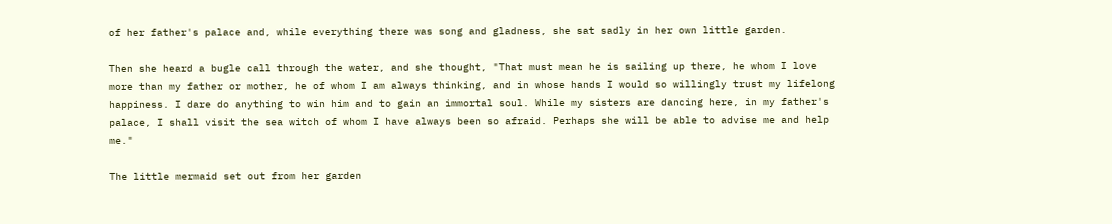of her father's palace and, while everything there was song and gladness, she sat sadly in her own little garden.

Then she heard a bugle call through the water, and she thought, "That must mean he is sailing up there, he whom I love more than my father or mother, he of whom I am always thinking, and in whose hands I would so willingly trust my lifelong happiness. I dare do anything to win him and to gain an immortal soul. While my sisters are dancing here, in my father's palace, I shall visit the sea witch of whom I have always been so afraid. Perhaps she will be able to advise me and help me."

The little mermaid set out from her garden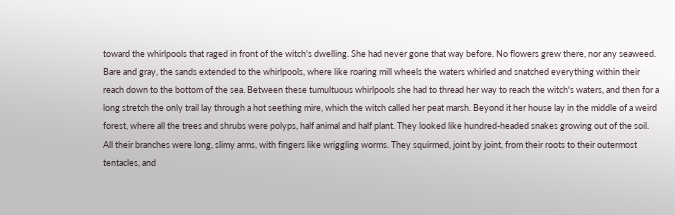toward the whirlpools that raged in front of the witch's dwelling. She had never gone that way before. No flowers grew there, nor any seaweed. Bare and gray, the sands extended to the whirlpools, where like roaring mill wheels the waters whirled and snatched everything within their reach down to the bottom of the sea. Between these tumultuous whirlpools she had to thread her way to reach the witch's waters, and then for a long stretch the only trail lay through a hot seething mire, which the witch called her peat marsh. Beyond it her house lay in the middle of a weird forest, where all the trees and shrubs were polyps, half animal and half plant. They looked like hundred-headed snakes growing out of the soil. All their branches were long, slimy arms, with fingers like wriggling worms. They squirmed, joint by joint, from their roots to their outermost tentacles, and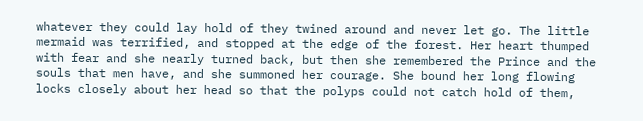whatever they could lay hold of they twined around and never let go. The little mermaid was terrified, and stopped at the edge of the forest. Her heart thumped with fear and she nearly turned back, but then she remembered the Prince and the souls that men have, and she summoned her courage. She bound her long flowing locks closely about her head so that the polyps could not catch hold of them,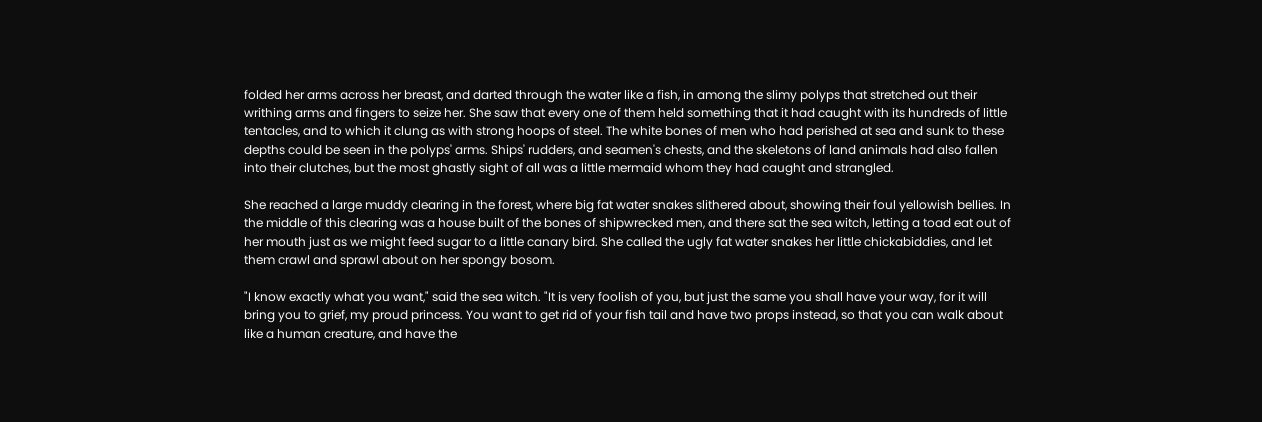folded her arms across her breast, and darted through the water like a fish, in among the slimy polyps that stretched out their writhing arms and fingers to seize her. She saw that every one of them held something that it had caught with its hundreds of little tentacles, and to which it clung as with strong hoops of steel. The white bones of men who had perished at sea and sunk to these depths could be seen in the polyps' arms. Ships' rudders, and seamen's chests, and the skeletons of land animals had also fallen into their clutches, but the most ghastly sight of all was a little mermaid whom they had caught and strangled.

She reached a large muddy clearing in the forest, where big fat water snakes slithered about, showing their foul yellowish bellies. In the middle of this clearing was a house built of the bones of shipwrecked men, and there sat the sea witch, letting a toad eat out of her mouth just as we might feed sugar to a little canary bird. She called the ugly fat water snakes her little chickabiddies, and let them crawl and sprawl about on her spongy bosom.

"I know exactly what you want," said the sea witch. "It is very foolish of you, but just the same you shall have your way, for it will bring you to grief, my proud princess. You want to get rid of your fish tail and have two props instead, so that you can walk about like a human creature, and have the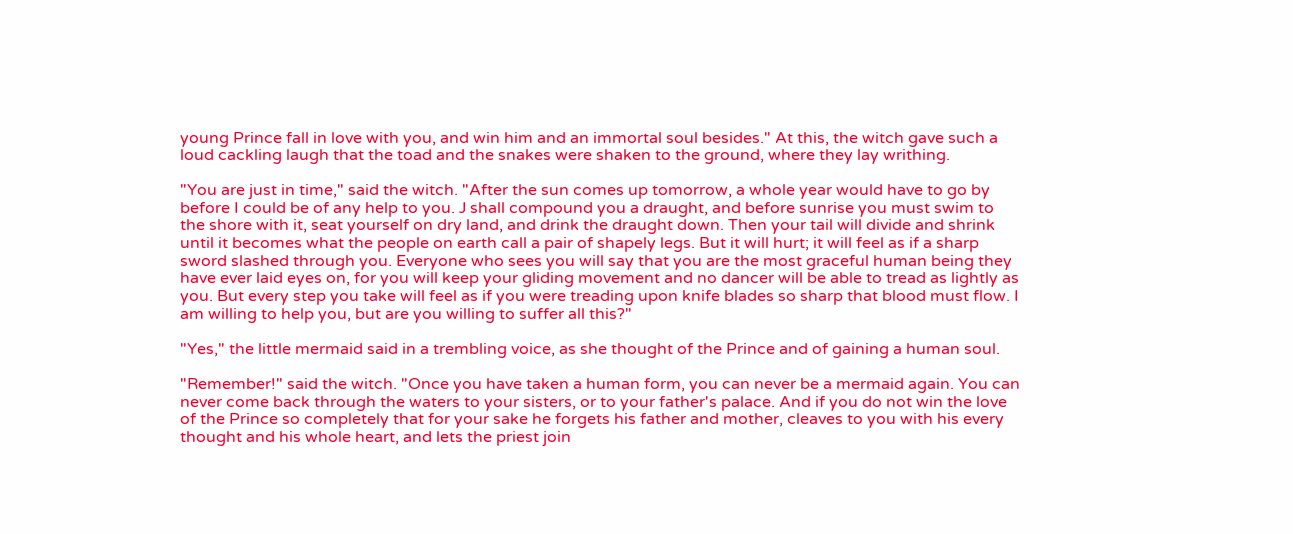young Prince fall in love with you, and win him and an immortal soul besides." At this, the witch gave such a loud cackling laugh that the toad and the snakes were shaken to the ground, where they lay writhing.

"You are just in time," said the witch. "After the sun comes up tomorrow, a whole year would have to go by before I could be of any help to you. J shall compound you a draught, and before sunrise you must swim to the shore with it, seat yourself on dry land, and drink the draught down. Then your tail will divide and shrink until it becomes what the people on earth call a pair of shapely legs. But it will hurt; it will feel as if a sharp sword slashed through you. Everyone who sees you will say that you are the most graceful human being they have ever laid eyes on, for you will keep your gliding movement and no dancer will be able to tread as lightly as you. But every step you take will feel as if you were treading upon knife blades so sharp that blood must flow. I am willing to help you, but are you willing to suffer all this?"

"Yes," the little mermaid said in a trembling voice, as she thought of the Prince and of gaining a human soul.

"Remember!" said the witch. "Once you have taken a human form, you can never be a mermaid again. You can never come back through the waters to your sisters, or to your father's palace. And if you do not win the love of the Prince so completely that for your sake he forgets his father and mother, cleaves to you with his every thought and his whole heart, and lets the priest join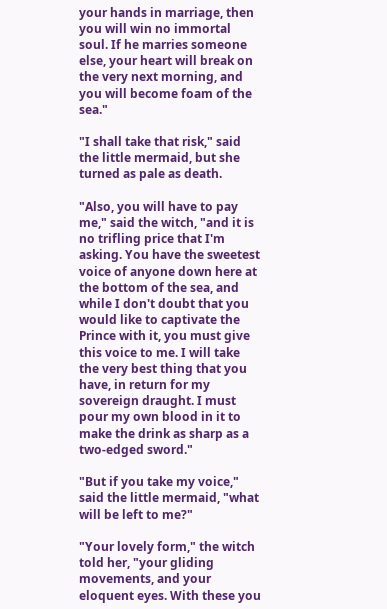your hands in marriage, then you will win no immortal soul. If he marries someone else, your heart will break on the very next morning, and you will become foam of the sea."

"I shall take that risk," said the little mermaid, but she turned as pale as death.

"Also, you will have to pay me," said the witch, "and it is no trifling price that I'm asking. You have the sweetest voice of anyone down here at the bottom of the sea, and while I don't doubt that you would like to captivate the Prince with it, you must give this voice to me. I will take the very best thing that you have, in return for my sovereign draught. I must pour my own blood in it to make the drink as sharp as a two-edged sword."

"But if you take my voice," said the little mermaid, "what will be left to me?"

"Your lovely form," the witch told her, "your gliding movements, and your eloquent eyes. With these you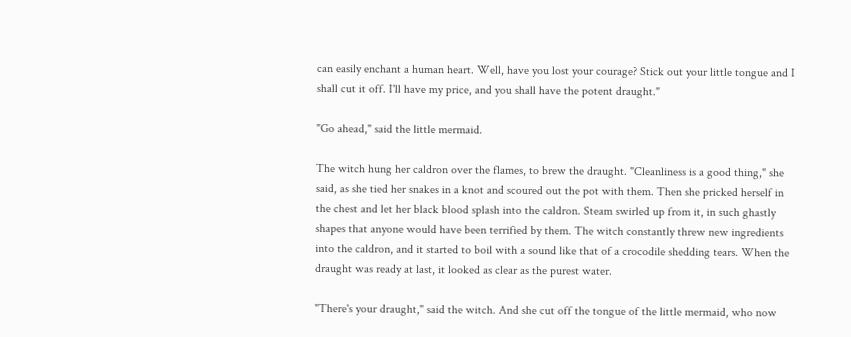can easily enchant a human heart. Well, have you lost your courage? Stick out your little tongue and I shall cut it off. I'll have my price, and you shall have the potent draught."

"Go ahead," said the little mermaid.

The witch hung her caldron over the flames, to brew the draught. "Cleanliness is a good thing," she said, as she tied her snakes in a knot and scoured out the pot with them. Then she pricked herself in the chest and let her black blood splash into the caldron. Steam swirled up from it, in such ghastly shapes that anyone would have been terrified by them. The witch constantly threw new ingredients into the caldron, and it started to boil with a sound like that of a crocodile shedding tears. When the draught was ready at last, it looked as clear as the purest water.

"There's your draught," said the witch. And she cut off the tongue of the little mermaid, who now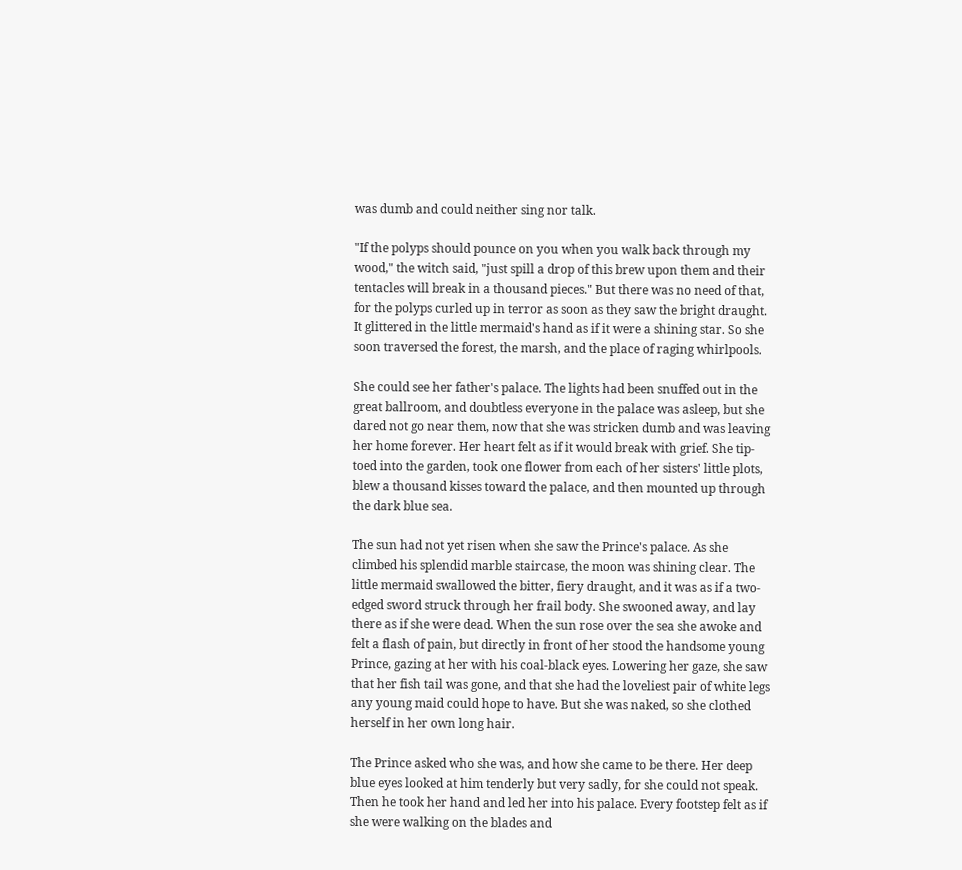was dumb and could neither sing nor talk.

"If the polyps should pounce on you when you walk back through my wood," the witch said, "just spill a drop of this brew upon them and their tentacles will break in a thousand pieces." But there was no need of that, for the polyps curled up in terror as soon as they saw the bright draught. It glittered in the little mermaid's hand as if it were a shining star. So she soon traversed the forest, the marsh, and the place of raging whirlpools.

She could see her father's palace. The lights had been snuffed out in the great ballroom, and doubtless everyone in the palace was asleep, but she dared not go near them, now that she was stricken dumb and was leaving her home forever. Her heart felt as if it would break with grief. She tip-toed into the garden, took one flower from each of her sisters' little plots, blew a thousand kisses toward the palace, and then mounted up through the dark blue sea.

The sun had not yet risen when she saw the Prince's palace. As she climbed his splendid marble staircase, the moon was shining clear. The little mermaid swallowed the bitter, fiery draught, and it was as if a two-edged sword struck through her frail body. She swooned away, and lay there as if she were dead. When the sun rose over the sea she awoke and felt a flash of pain, but directly in front of her stood the handsome young Prince, gazing at her with his coal-black eyes. Lowering her gaze, she saw that her fish tail was gone, and that she had the loveliest pair of white legs any young maid could hope to have. But she was naked, so she clothed herself in her own long hair.

The Prince asked who she was, and how she came to be there. Her deep blue eyes looked at him tenderly but very sadly, for she could not speak. Then he took her hand and led her into his palace. Every footstep felt as if she were walking on the blades and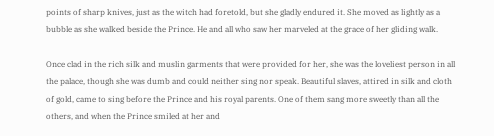points of sharp knives, just as the witch had foretold, but she gladly endured it. She moved as lightly as a bubble as she walked beside the Prince. He and all who saw her marveled at the grace of her gliding walk.

Once clad in the rich silk and muslin garments that were provided for her, she was the loveliest person in all the palace, though she was dumb and could neither sing nor speak. Beautiful slaves, attired in silk and cloth of gold, came to sing before the Prince and his royal parents. One of them sang more sweetly than all the others, and when the Prince smiled at her and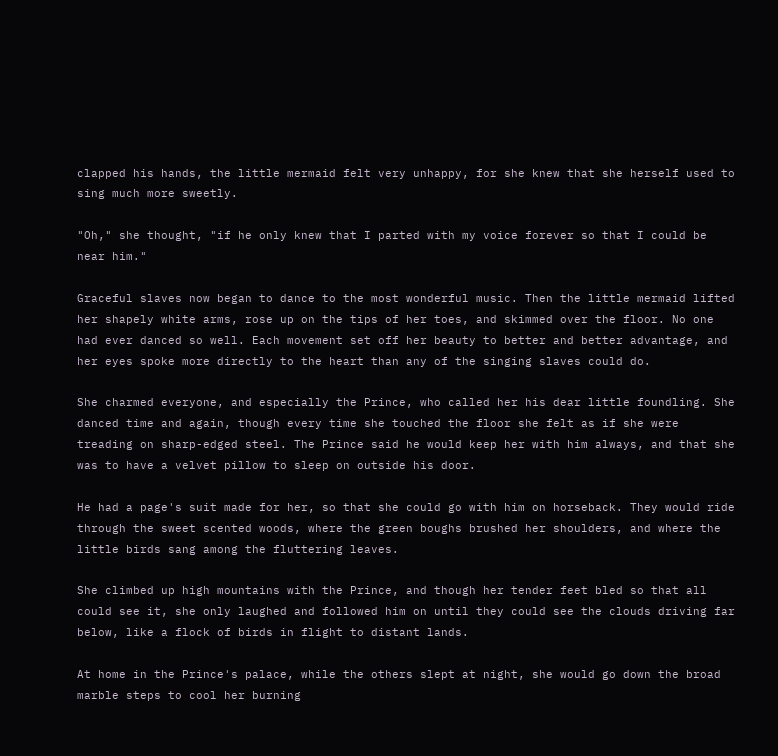clapped his hands, the little mermaid felt very unhappy, for she knew that she herself used to sing much more sweetly.

"Oh," she thought, "if he only knew that I parted with my voice forever so that I could be near him."

Graceful slaves now began to dance to the most wonderful music. Then the little mermaid lifted her shapely white arms, rose up on the tips of her toes, and skimmed over the floor. No one had ever danced so well. Each movement set off her beauty to better and better advantage, and her eyes spoke more directly to the heart than any of the singing slaves could do.

She charmed everyone, and especially the Prince, who called her his dear little foundling. She danced time and again, though every time she touched the floor she felt as if she were treading on sharp-edged steel. The Prince said he would keep her with him always, and that she was to have a velvet pillow to sleep on outside his door.

He had a page's suit made for her, so that she could go with him on horseback. They would ride through the sweet scented woods, where the green boughs brushed her shoulders, and where the little birds sang among the fluttering leaves.

She climbed up high mountains with the Prince, and though her tender feet bled so that all could see it, she only laughed and followed him on until they could see the clouds driving far below, like a flock of birds in flight to distant lands.

At home in the Prince's palace, while the others slept at night, she would go down the broad marble steps to cool her burning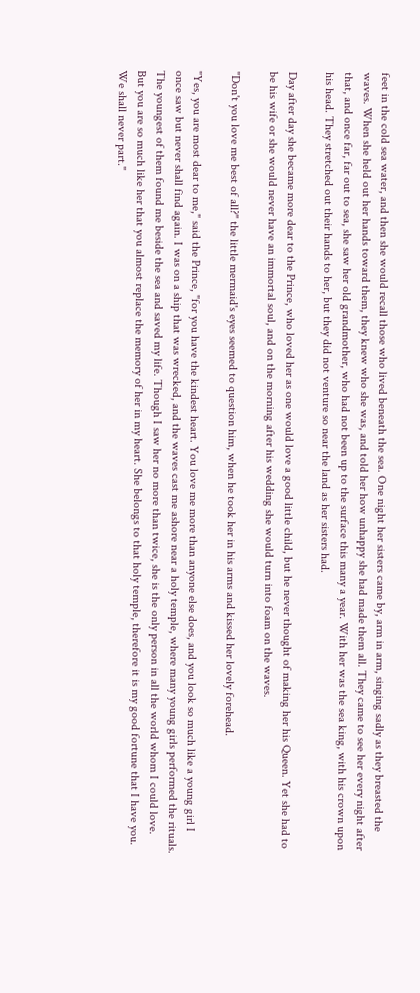feet in the cold sea water, and then she would recall those who lived beneath the sea. One night her sisters came by, arm in arm, singing sadly as they breasted the waves. When she held out her hands toward them, they knew who she was, and told her how unhappy she had made them all. They came to see her every night after that, and once far, far out to sea, she saw her old grandmother, who had not been up to the surface this many a year. With her was the sea king, with his crown upon his head. They stretched out their hands to her, but they did not venture so near the land as her sisters had.

Day after day she became more dear to the Prince, who loved her as one would love a good little child, but he never thought of making her his Queen. Yet she had to be his wife or she would never have an immortal soul, and on the morning after his wedding she would turn into foam on the waves.

"Don't you love me best of all?" the little mermaid's eyes seemed to question him, when he took her in his arms and kissed her lovely forehead.

"Yes, you are most dear to me," said the Prince, "for you have the kindest heart. You love me more than anyone else does, and you look so much like a young girl I once saw but never shall find again. I was on a ship that was wrecked, and the waves cast me ashore near a holy temple, where many young girls performed the rituals. The youngest of them found me beside the sea and saved my life. Though I saw her no more than twice, she is the only person in all the world whom I could love. But you are so much like her that you almost replace the memory of her in my heart. She belongs to that holy temple, therefore it is my good fortune that I have you. We shall never part."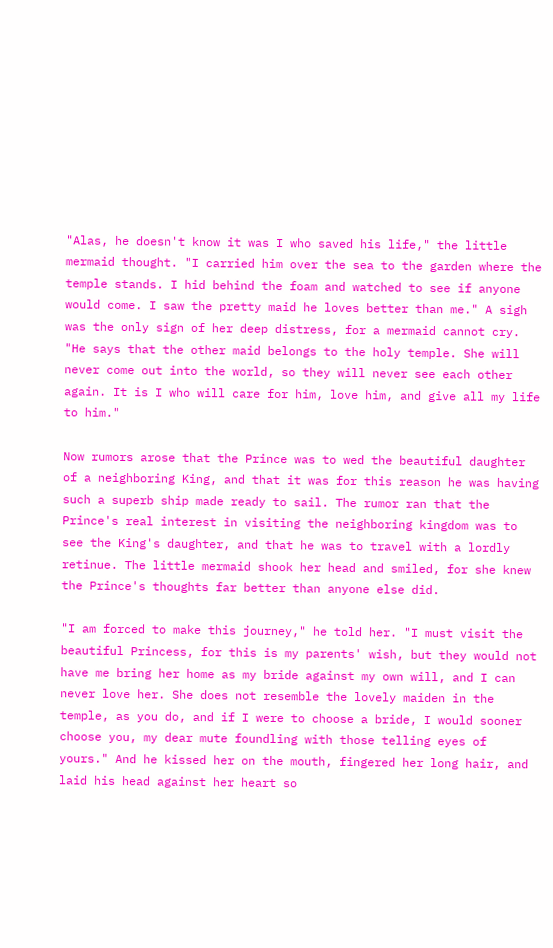"Alas, he doesn't know it was I who saved his life," the little mermaid thought. "I carried him over the sea to the garden where the temple stands. I hid behind the foam and watched to see if anyone would come. I saw the pretty maid he loves better than me." A sigh was the only sign of her deep distress, for a mermaid cannot cry. "He says that the other maid belongs to the holy temple. She will never come out into the world, so they will never see each other again. It is I who will care for him, love him, and give all my life to him."

Now rumors arose that the Prince was to wed the beautiful daughter of a neighboring King, and that it was for this reason he was having such a superb ship made ready to sail. The rumor ran that the Prince's real interest in visiting the neighboring kingdom was to see the King's daughter, and that he was to travel with a lordly retinue. The little mermaid shook her head and smiled, for she knew the Prince's thoughts far better than anyone else did.

"I am forced to make this journey," he told her. "I must visit the beautiful Princess, for this is my parents' wish, but they would not have me bring her home as my bride against my own will, and I can never love her. She does not resemble the lovely maiden in the temple, as you do, and if I were to choose a bride, I would sooner choose you, my dear mute foundling with those telling eyes of yours." And he kissed her on the mouth, fingered her long hair, and laid his head against her heart so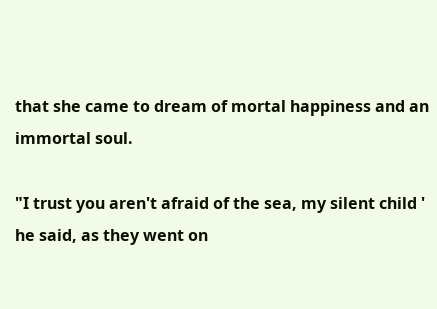that she came to dream of mortal happiness and an immortal soul.

"I trust you aren't afraid of the sea, my silent child ' he said, as they went on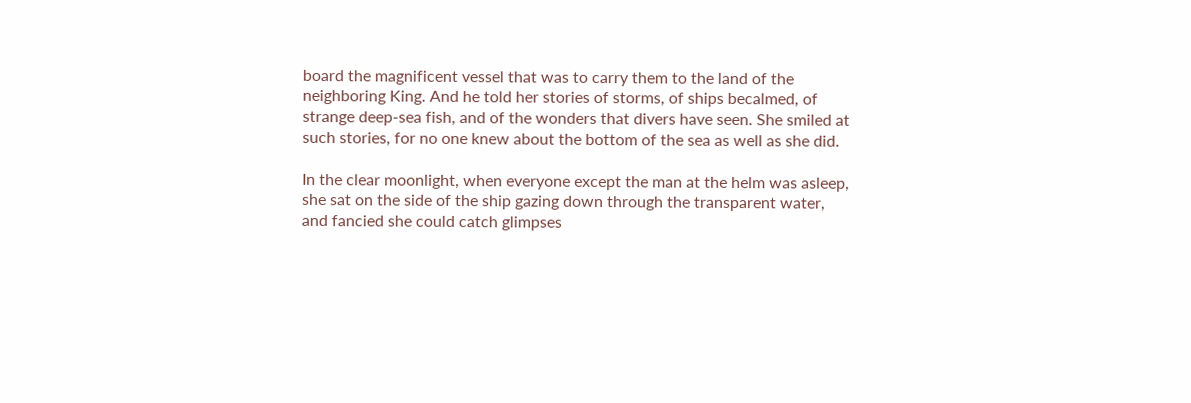board the magnificent vessel that was to carry them to the land of the neighboring King. And he told her stories of storms, of ships becalmed, of strange deep-sea fish, and of the wonders that divers have seen. She smiled at such stories, for no one knew about the bottom of the sea as well as she did.

In the clear moonlight, when everyone except the man at the helm was asleep, she sat on the side of the ship gazing down through the transparent water, and fancied she could catch glimpses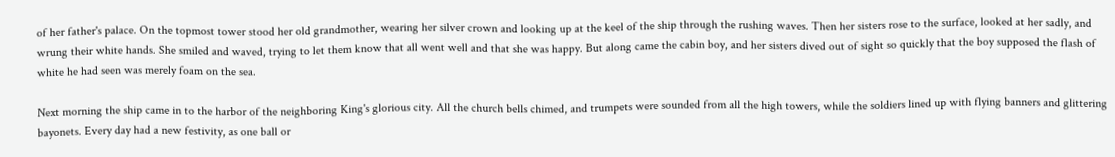of her father's palace. On the topmost tower stood her old grandmother, wearing her silver crown and looking up at the keel of the ship through the rushing waves. Then her sisters rose to the surface, looked at her sadly, and wrung their white hands. She smiled and waved, trying to let them know that all went well and that she was happy. But along came the cabin boy, and her sisters dived out of sight so quickly that the boy supposed the flash of white he had seen was merely foam on the sea.

Next morning the ship came in to the harbor of the neighboring King's glorious city. All the church bells chimed, and trumpets were sounded from all the high towers, while the soldiers lined up with flying banners and glittering bayonets. Every day had a new festivity, as one ball or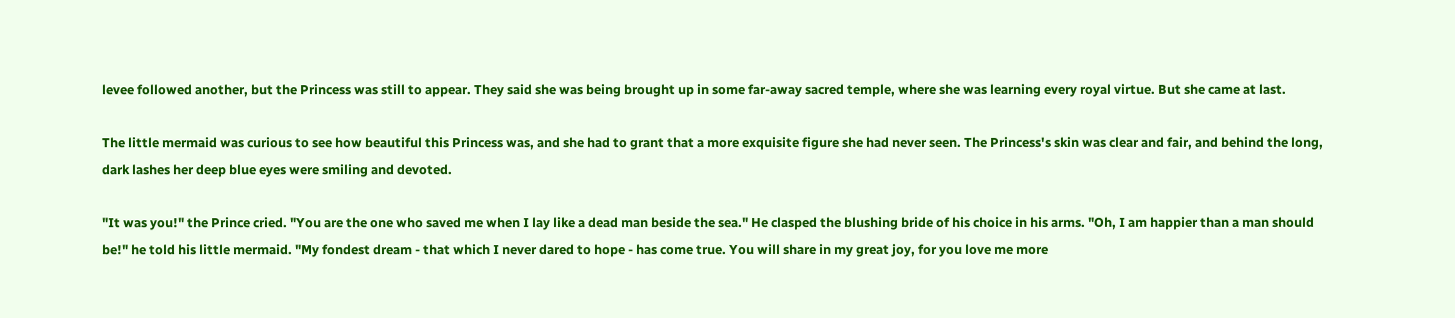levee followed another, but the Princess was still to appear. They said she was being brought up in some far-away sacred temple, where she was learning every royal virtue. But she came at last.

The little mermaid was curious to see how beautiful this Princess was, and she had to grant that a more exquisite figure she had never seen. The Princess's skin was clear and fair, and behind the long, dark lashes her deep blue eyes were smiling and devoted.

"It was you!" the Prince cried. "You are the one who saved me when I lay like a dead man beside the sea." He clasped the blushing bride of his choice in his arms. "Oh, I am happier than a man should be!" he told his little mermaid. "My fondest dream - that which I never dared to hope - has come true. You will share in my great joy, for you love me more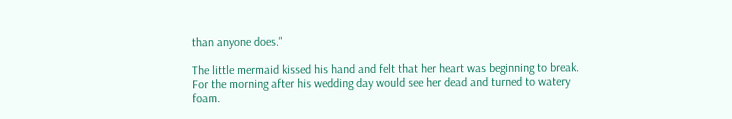than anyone does."

The little mermaid kissed his hand and felt that her heart was beginning to break. For the morning after his wedding day would see her dead and turned to watery foam.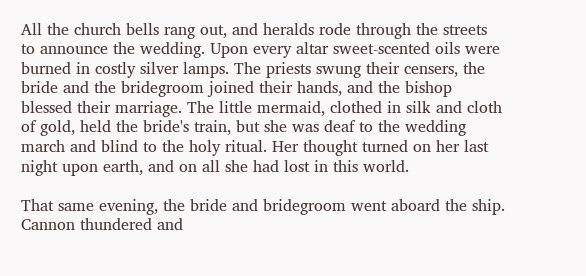All the church bells rang out, and heralds rode through the streets to announce the wedding. Upon every altar sweet-scented oils were burned in costly silver lamps. The priests swung their censers, the bride and the bridegroom joined their hands, and the bishop blessed their marriage. The little mermaid, clothed in silk and cloth of gold, held the bride's train, but she was deaf to the wedding march and blind to the holy ritual. Her thought turned on her last night upon earth, and on all she had lost in this world.

That same evening, the bride and bridegroom went aboard the ship. Cannon thundered and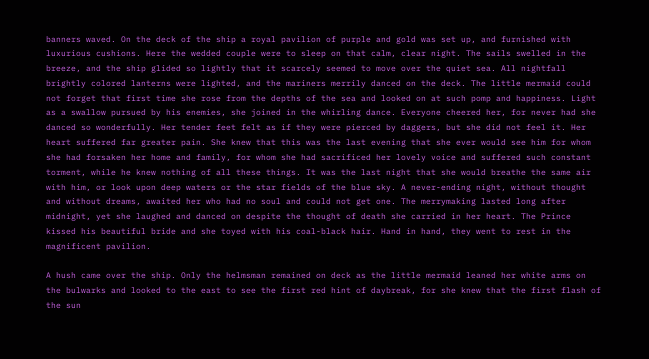banners waved. On the deck of the ship a royal pavilion of purple and gold was set up, and furnished with luxurious cushions. Here the wedded couple were to sleep on that calm, clear night. The sails swelled in the breeze, and the ship glided so lightly that it scarcely seemed to move over the quiet sea. All nightfall brightly colored lanterns were lighted, and the mariners merrily danced on the deck. The little mermaid could not forget that first time she rose from the depths of the sea and looked on at such pomp and happiness. Light as a swallow pursued by his enemies, she joined in the whirling dance. Everyone cheered her, for never had she danced so wonderfully. Her tender feet felt as if they were pierced by daggers, but she did not feel it. Her heart suffered far greater pain. She knew that this was the last evening that she ever would see him for whom she had forsaken her home and family, for whom she had sacrificed her lovely voice and suffered such constant torment, while he knew nothing of all these things. It was the last night that she would breathe the same air with him, or look upon deep waters or the star fields of the blue sky. A never-ending night, without thought and without dreams, awaited her who had no soul and could not get one. The merrymaking lasted long after midnight, yet she laughed and danced on despite the thought of death she carried in her heart. The Prince kissed his beautiful bride and she toyed with his coal-black hair. Hand in hand, they went to rest in the magnificent pavilion.

A hush came over the ship. Only the helmsman remained on deck as the little mermaid leaned her white arms on the bulwarks and looked to the east to see the first red hint of daybreak, for she knew that the first flash of the sun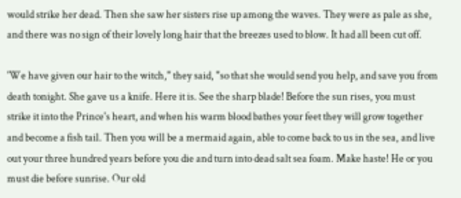would strike her dead. Then she saw her sisters rise up among the waves. They were as pale as she, and there was no sign of their lovely long hair that the breezes used to blow. It had all been cut off.

'We have given our hair to the witch," they said, "so that she would send you help, and save you from death tonight. She gave us a knife. Here it is. See the sharp blade! Before the sun rises, you must strike it into the Prince's heart, and when his warm blood bathes your feet they will grow together and become a fish tail. Then you will be a mermaid again, able to come back to us in the sea, and live out your three hundred years before you die and turn into dead salt sea foam. Make haste! He or you must die before sunrise. Our old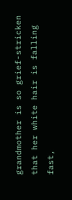grandmother is so grief-stricken that her white hair is falling fast,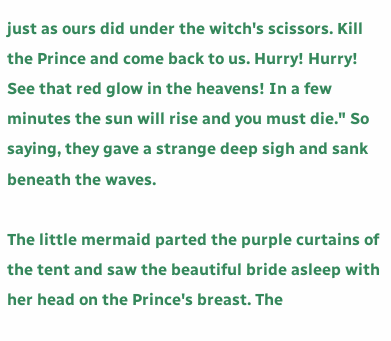just as ours did under the witch's scissors. Kill the Prince and come back to us. Hurry! Hurry! See that red glow in the heavens! In a few minutes the sun will rise and you must die." So saying, they gave a strange deep sigh and sank beneath the waves.

The little mermaid parted the purple curtains of the tent and saw the beautiful bride asleep with her head on the Prince's breast. The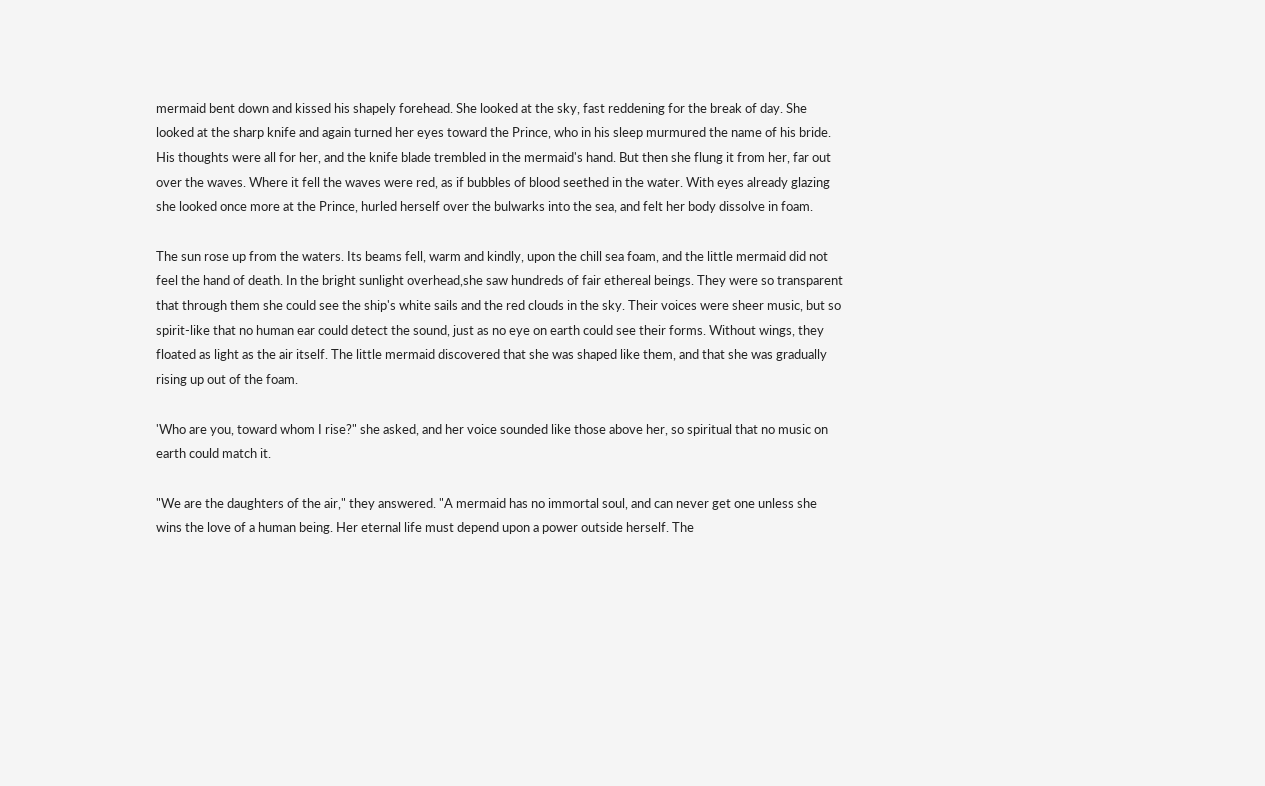mermaid bent down and kissed his shapely forehead. She looked at the sky, fast reddening for the break of day. She looked at the sharp knife and again turned her eyes toward the Prince, who in his sleep murmured the name of his bride. His thoughts were all for her, and the knife blade trembled in the mermaid's hand. But then she flung it from her, far out over the waves. Where it fell the waves were red, as if bubbles of blood seethed in the water. With eyes already glazing she looked once more at the Prince, hurled herself over the bulwarks into the sea, and felt her body dissolve in foam.

The sun rose up from the waters. Its beams fell, warm and kindly, upon the chill sea foam, and the little mermaid did not feel the hand of death. In the bright sunlight overhead,she saw hundreds of fair ethereal beings. They were so transparent that through them she could see the ship's white sails and the red clouds in the sky. Their voices were sheer music, but so spirit-like that no human ear could detect the sound, just as no eye on earth could see their forms. Without wings, they floated as light as the air itself. The little mermaid discovered that she was shaped like them, and that she was gradually rising up out of the foam.

'Who are you, toward whom I rise?" she asked, and her voice sounded like those above her, so spiritual that no music on earth could match it.

"We are the daughters of the air," they answered. "A mermaid has no immortal soul, and can never get one unless she wins the love of a human being. Her eternal life must depend upon a power outside herself. The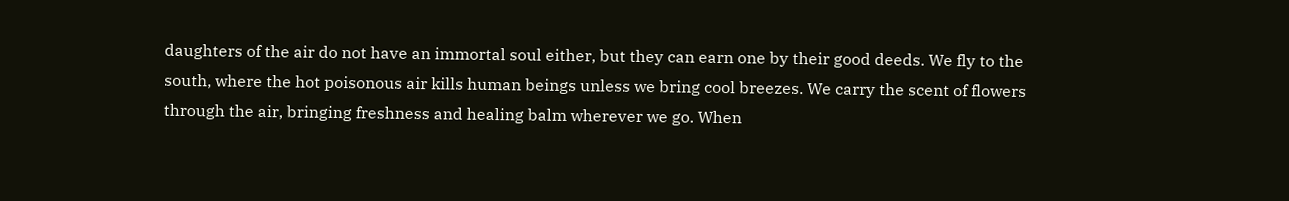daughters of the air do not have an immortal soul either, but they can earn one by their good deeds. We fly to the south, where the hot poisonous air kills human beings unless we bring cool breezes. We carry the scent of flowers through the air, bringing freshness and healing balm wherever we go. When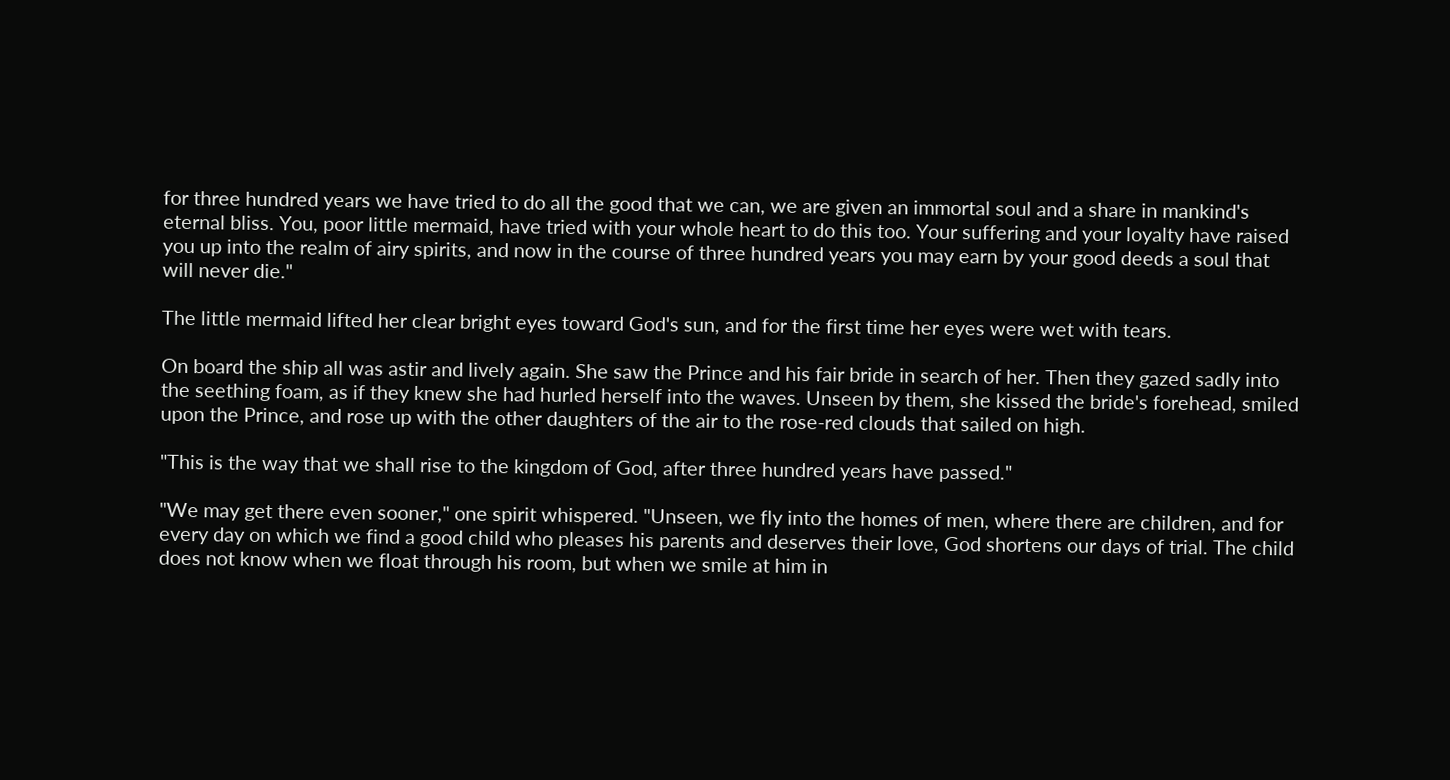for three hundred years we have tried to do all the good that we can, we are given an immortal soul and a share in mankind's eternal bliss. You, poor little mermaid, have tried with your whole heart to do this too. Your suffering and your loyalty have raised you up into the realm of airy spirits, and now in the course of three hundred years you may earn by your good deeds a soul that will never die."

The little mermaid lifted her clear bright eyes toward God's sun, and for the first time her eyes were wet with tears.

On board the ship all was astir and lively again. She saw the Prince and his fair bride in search of her. Then they gazed sadly into the seething foam, as if they knew she had hurled herself into the waves. Unseen by them, she kissed the bride's forehead, smiled upon the Prince, and rose up with the other daughters of the air to the rose-red clouds that sailed on high.

"This is the way that we shall rise to the kingdom of God, after three hundred years have passed."

"We may get there even sooner," one spirit whispered. "Unseen, we fly into the homes of men, where there are children, and for every day on which we find a good child who pleases his parents and deserves their love, God shortens our days of trial. The child does not know when we float through his room, but when we smile at him in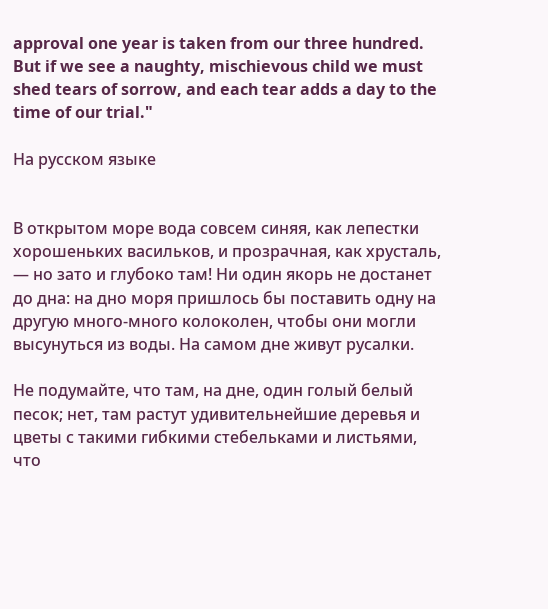approval one year is taken from our three hundred. But if we see a naughty, mischievous child we must shed tears of sorrow, and each tear adds a day to the time of our trial."

На русском языке


В открытом море вода совсем синяя, как лепестки хорошеньких васильков, и прозрачная, как хрусталь, — но зато и глубоко там! Ни один якорь не достанет до дна: на дно моря пришлось бы поставить одну на другую много-много колоколен, чтобы они могли высунуться из воды. На самом дне живут русалки.

Не подумайте, что там, на дне, один голый белый песок; нет, там растут удивительнейшие деревья и цветы с такими гибкими стебельками и листьями, что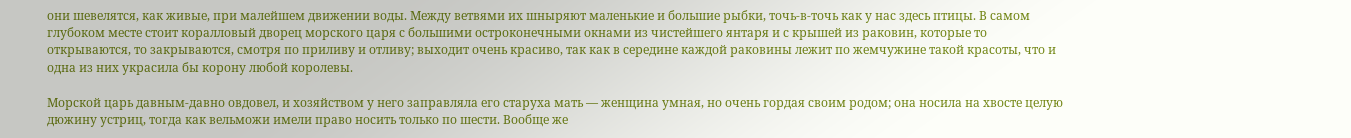они шевелятся, как живые, при малейшем движении воды. Между ветвями их шныряют маленькие и большие рыбки, точь-в-точь как у нас здесь птицы. В самом глубоком месте стоит коралловый дворец морского царя с большими остроконечными окнами из чистейшего янтаря и с крышей из раковин, которые то открываются, то закрываются, смотря по приливу и отливу; выходит очень красиво, так как в середине каждой раковины лежит по жемчужине такой красоты, что и одна из них украсила бы корону любой королевы.

Морской царь давным-давно овдовел, и хозяйством у него заправляла его старуха мать — женщина умная, но очень гордая своим родом; она носила на хвосте целую дюжину устриц, тогда как вельможи имели право носить только по шести. Вообще же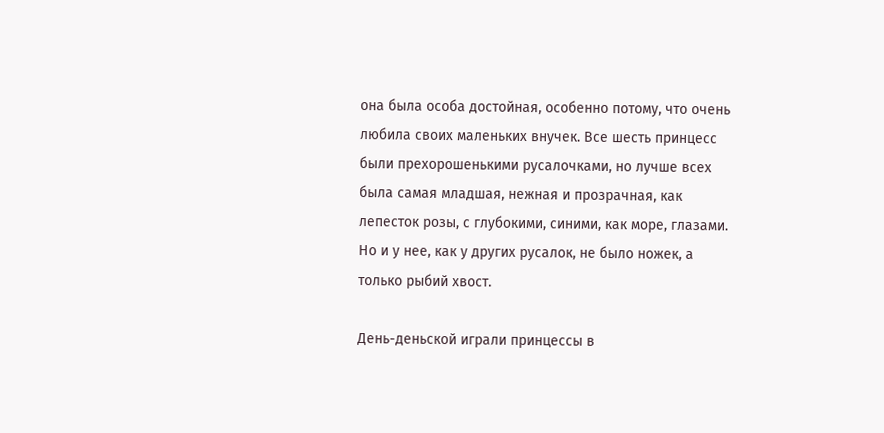она была особа достойная, особенно потому, что очень любила своих маленьких внучек. Все шесть принцесс были прехорошенькими русалочками, но лучше всех была самая младшая, нежная и прозрачная, как лепесток розы, с глубокими, синими, как море, глазами. Но и у нее, как у других русалок, не было ножек, а только рыбий хвост.

День-деньской играли принцессы в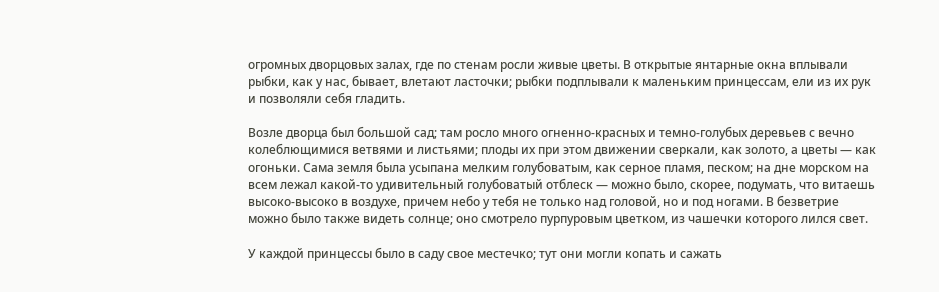огромных дворцовых залах, где по стенам росли живые цветы. В открытые янтарные окна вплывали рыбки, как у нас, бывает, влетают ласточки; рыбки подплывали к маленьким принцессам, ели из их рук и позволяли себя гладить.

Возле дворца был большой сад; там росло много огненно-красных и темно-голубых деревьев с вечно колеблющимися ветвями и листьями; плоды их при этом движении сверкали, как золото, а цветы — как огоньки. Сама земля была усыпана мелким голубоватым, как серное пламя, песком; на дне морском на всем лежал какой-то удивительный голубоватый отблеск — можно было, скорее, подумать, что витаешь высоко-высоко в воздухе, причем небо у тебя не только над головой, но и под ногами. В безветрие можно было также видеть солнце; оно смотрело пурпуровым цветком, из чашечки которого лился свет.

У каждой принцессы было в саду свое местечко; тут они могли копать и сажать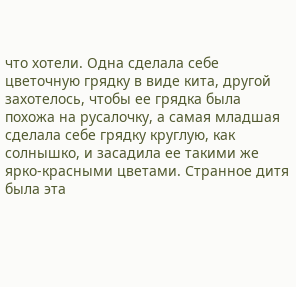что хотели. Одна сделала себе цветочную грядку в виде кита, другой захотелось, чтобы ее грядка была похожа на русалочку, а самая младшая сделала себе грядку круглую, как солнышко, и засадила ее такими же ярко-красными цветами. Странное дитя была эта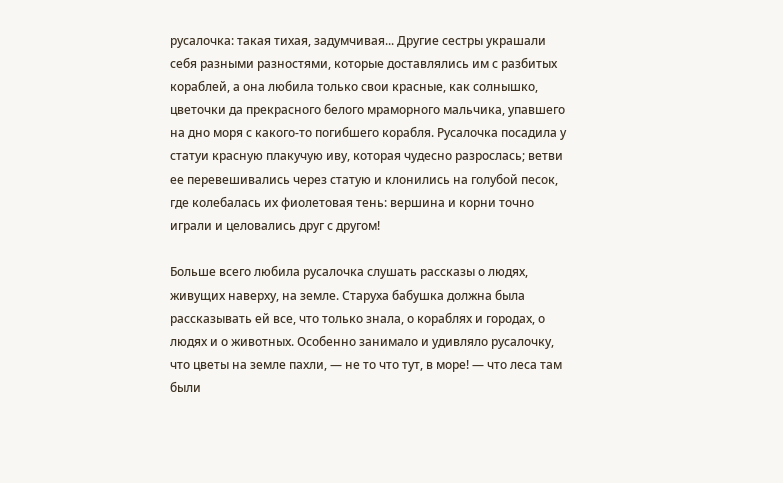русалочка: такая тихая, задумчивая... Другие сестры украшали себя разными разностями, которые доставлялись им с разбитых кораблей, а она любила только свои красные, как солнышко, цветочки да прекрасного белого мраморного мальчика, упавшего на дно моря с какого-то погибшего корабля. Русалочка посадила у статуи красную плакучую иву, которая чудесно разрослась; ветви ее перевешивались через статую и клонились на голубой песок, где колебалась их фиолетовая тень: вершина и корни точно играли и целовались друг с другом!

Больше всего любила русалочка слушать рассказы о людях, живущих наверху, на земле. Старуха бабушка должна была рассказывать ей все, что только знала, о кораблях и городах, о людях и о животных. Особенно занимало и удивляло русалочку, что цветы на земле пахли, — не то что тут, в море! — что леса там были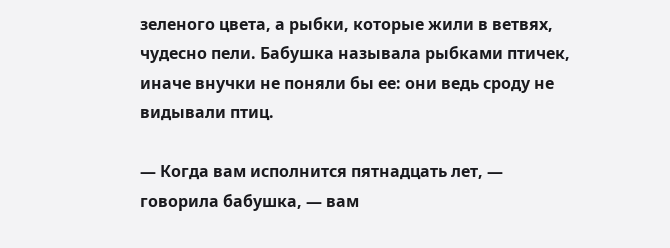зеленого цвета, а рыбки, которые жили в ветвях, чудесно пели. Бабушка называла рыбками птичек, иначе внучки не поняли бы ее: они ведь сроду не видывали птиц.

— Когда вам исполнится пятнадцать лет, — говорила бабушка, — вам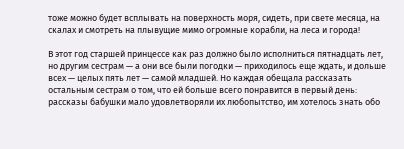тоже можно будет всплывать на поверхность моря, сидеть, при свете месяца, на скалах и смотреть на плывущие мимо огромные корабли, на леса и города!

В этот год старшей принцессе как раз должно было исполниться пятнадцать лет, но другим сестрам — а они все были погодки — приходилось еще ждать, и дольше всех — целых пять лет — самой младшей. Но каждая обещала рассказать остальным сестрам о том, что ей больше всего понравится в первый день: рассказы бабушки мало удовлетворяли их любопытство, им хотелось знать обо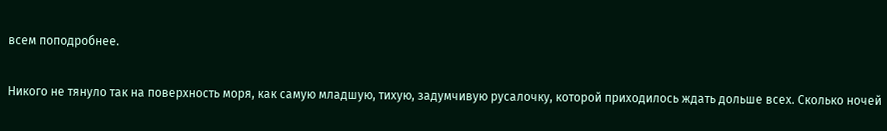всем поподробнее.

Никого не тянуло так на поверхность моря, как самую младшую, тихую, задумчивую русалочку, которой приходилось ждать дольше всех. Сколько ночей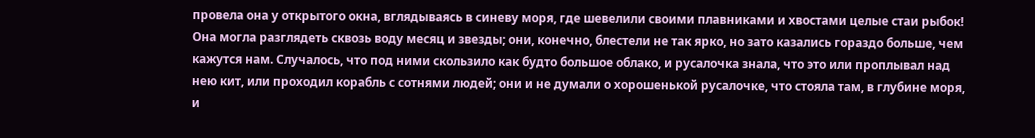провела она у открытого окна, вглядываясь в синеву моря, где шевелили своими плавниками и хвостами целые стаи рыбок! Она могла разглядеть сквозь воду месяц и звезды; они, конечно, блестели не так ярко, но зато казались гораздо больше, чем кажутся нам. Случалось, что под ними скользило как будто большое облако, и русалочка знала, что это или проплывал над нею кит, или проходил корабль с сотнями людей; они и не думали о хорошенькой русалочке, что стояла там, в глубине моря, и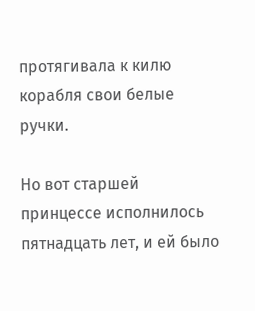протягивала к килю корабля свои белые ручки.

Но вот старшей принцессе исполнилось пятнадцать лет, и ей было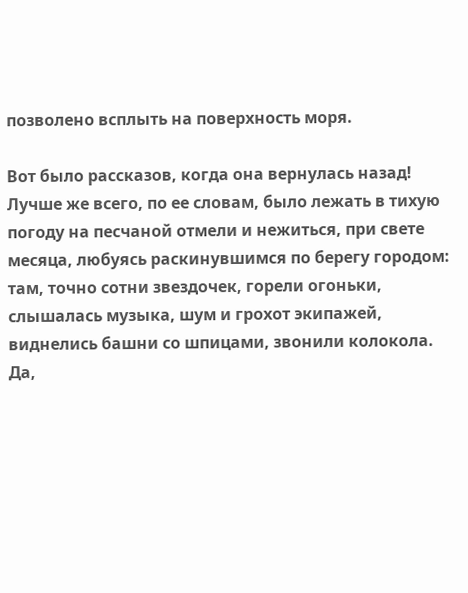позволено всплыть на поверхность моря.

Вот было рассказов, когда она вернулась назад! Лучше же всего, по ее словам, было лежать в тихую погоду на песчаной отмели и нежиться, при свете месяца, любуясь раскинувшимся по берегу городом: там, точно сотни звездочек, горели огоньки, слышалась музыка, шум и грохот экипажей, виднелись башни со шпицами, звонили колокола. Да,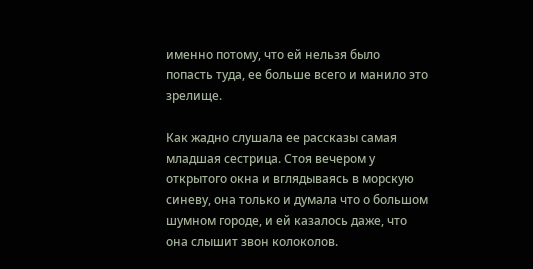именно потому, что ей нельзя было попасть туда, ее больше всего и манило это зрелище.

Как жадно слушала ее рассказы самая младшая сестрица. Стоя вечером у открытого окна и вглядываясь в морскую синеву, она только и думала что о большом шумном городе, и ей казалось даже, что она слышит звон колоколов.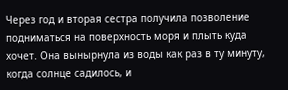Через год и вторая сестра получила позволение подниматься на поверхность моря и плыть куда хочет. Она вынырнула из воды как раз в ту минуту, когда солнце садилось, и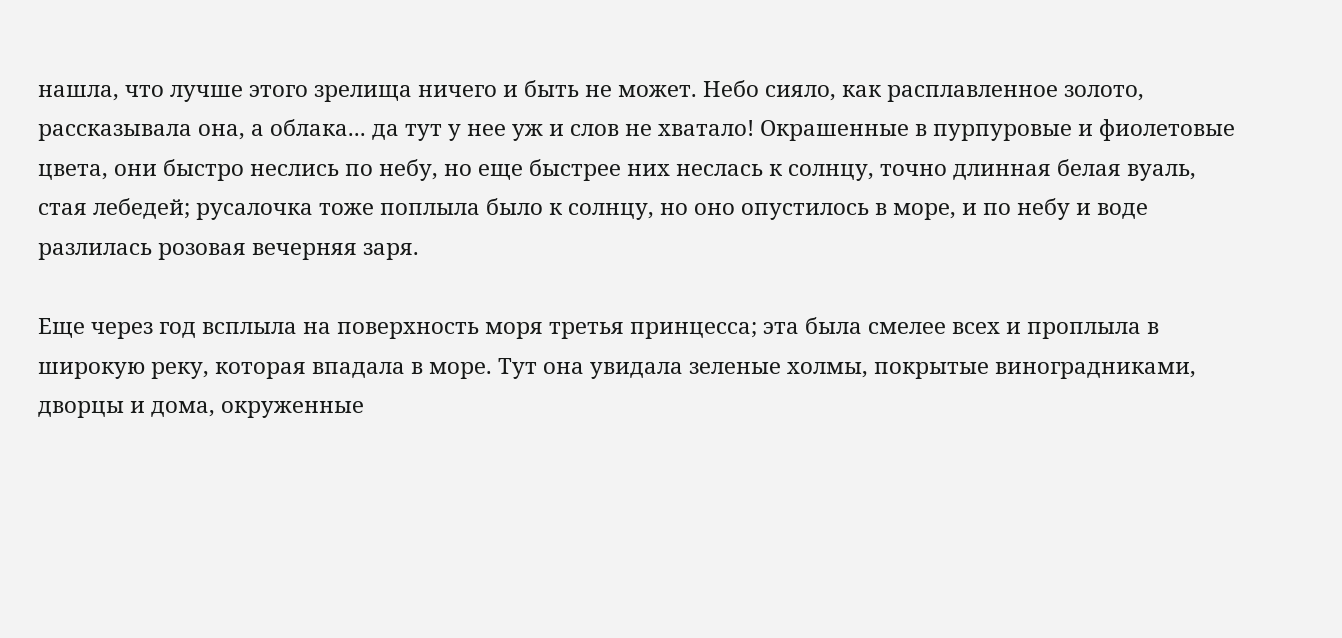нашла, что лучше этого зрелища ничего и быть не может. Небо сияло, как расплавленное золото, рассказывала она, а облака... да тут у нее уж и слов не хватало! Окрашенные в пурпуровые и фиолетовые цвета, они быстро неслись по небу, но еще быстрее них неслась к солнцу, точно длинная белая вуаль, стая лебедей; русалочка тоже поплыла было к солнцу, но оно опустилось в море, и по небу и воде разлилась розовая вечерняя заря.

Еще через год всплыла на поверхность моря третья принцесса; эта была смелее всех и проплыла в широкую реку, которая впадала в море. Тут она увидала зеленые холмы, покрытые виноградниками, дворцы и дома, окруженные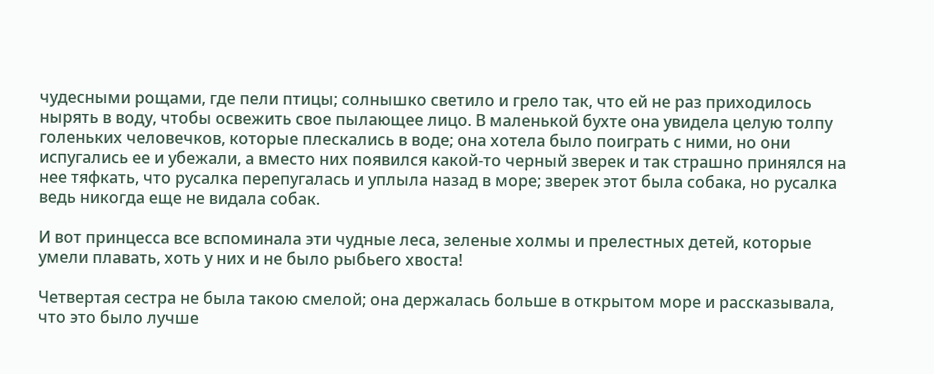чудесными рощами, где пели птицы; солнышко светило и грело так, что ей не раз приходилось нырять в воду, чтобы освежить свое пылающее лицо. В маленькой бухте она увидела целую толпу голеньких человечков, которые плескались в воде; она хотела было поиграть с ними, но они испугались ее и убежали, а вместо них появился какой-то черный зверек и так страшно принялся на нее тяфкать, что русалка перепугалась и уплыла назад в море; зверек этот была собака, но русалка ведь никогда еще не видала собак.

И вот принцесса все вспоминала эти чудные леса, зеленые холмы и прелестных детей, которые умели плавать, хоть у них и не было рыбьего хвоста!

Четвертая сестра не была такою смелой; она держалась больше в открытом море и рассказывала, что это было лучше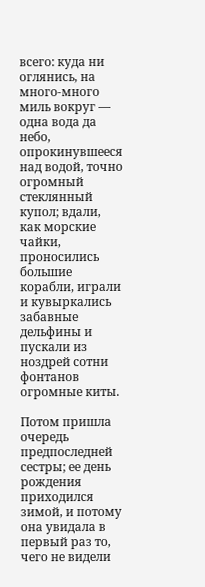всего: куда ни оглянись, на много-много миль вокруг — одна вода да небо, опрокинувшееся над водой, точно огромный стеклянный купол; вдали, как морские чайки, проносились большие корабли, играли и кувыркались забавные дельфины и пускали из ноздрей сотни фонтанов огромные киты.

Потом пришла очередь предпоследней сестры; ее день рождения приходился зимой, и потому она увидала в первый раз то, чего не видели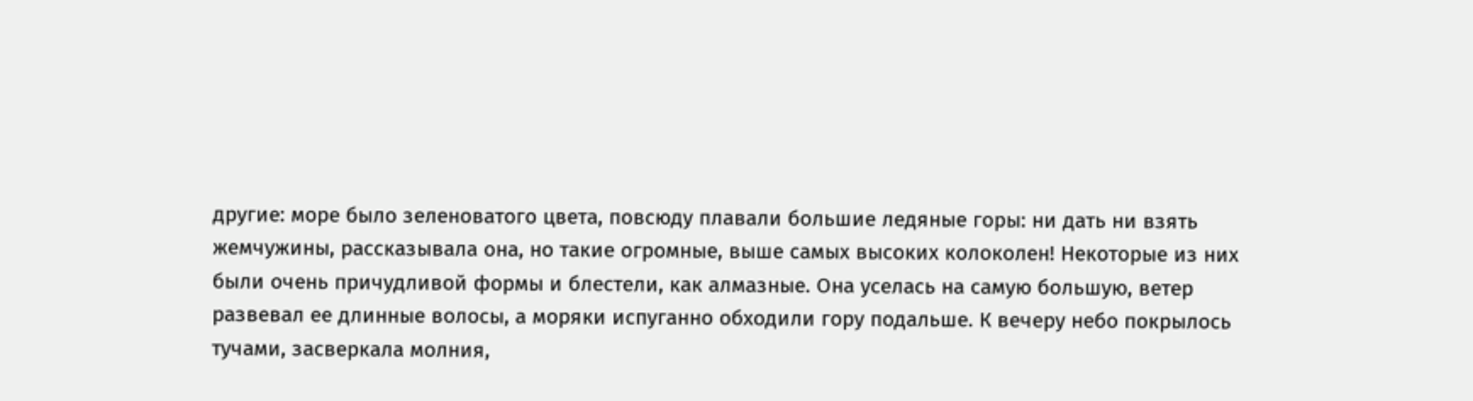другие: море было зеленоватого цвета, повсюду плавали большие ледяные горы: ни дать ни взять жемчужины, рассказывала она, но такие огромные, выше самых высоких колоколен! Некоторые из них были очень причудливой формы и блестели, как алмазные. Она уселась на самую большую, ветер развевал ее длинные волосы, а моряки испуганно обходили гору подальше. К вечеру небо покрылось тучами, засверкала молния,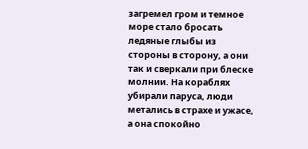загремел гром и темное море стало бросать ледяные глыбы из стороны в сторону, а они так и сверкали при блеске молнии. На кораблях убирали паруса, люди метались в страхе и ужасе, а она спокойно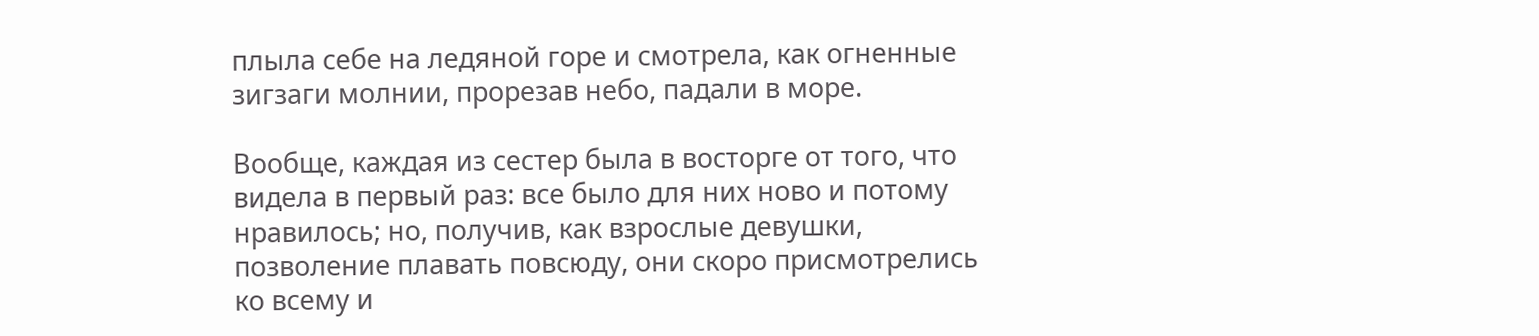плыла себе на ледяной горе и смотрела, как огненные зигзаги молнии, прорезав небо, падали в море.

Вообще, каждая из сестер была в восторге от того, что видела в первый раз: все было для них ново и потому нравилось; но, получив, как взрослые девушки, позволение плавать повсюду, они скоро присмотрелись ко всему и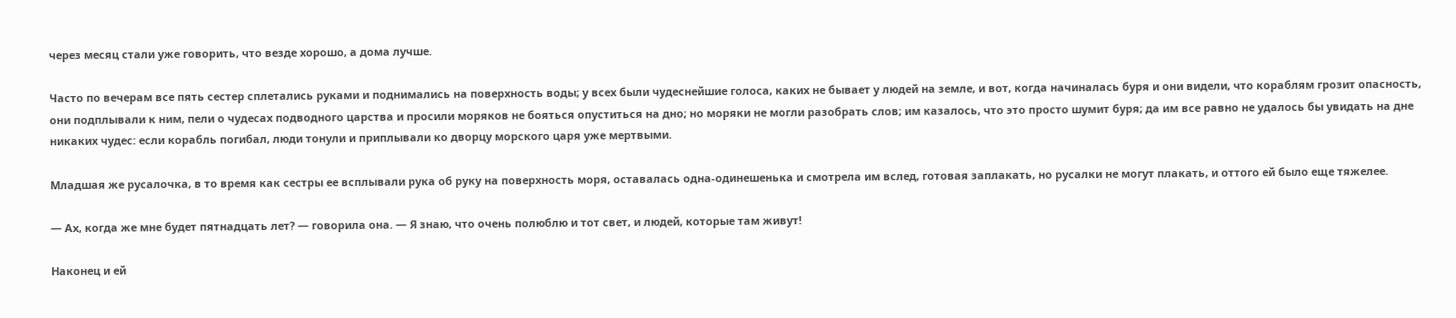через месяц стали уже говорить, что везде хорошо, а дома лучше.

Часто по вечерам все пять сестер сплетались руками и поднимались на поверхность воды; у всех были чудеснейшие голоса, каких не бывает у людей на земле, и вот, когда начиналась буря и они видели, что кораблям грозит опасность, они подплывали к ним, пели о чудесах подводного царства и просили моряков не бояться опуститься на дно; но моряки не могли разобрать слов; им казалось, что это просто шумит буря; да им все равно не удалось бы увидать на дне никаких чудес: если корабль погибал, люди тонули и приплывали ко дворцу морского царя уже мертвыми.

Младшая же русалочка, в то время как сестры ее всплывали рука об руку на поверхность моря, оставалась одна-одинешенька и смотрела им вслед, готовая заплакать, но русалки не могут плакать, и оттого ей было еще тяжелее.

— Ах, когда же мне будет пятнадцать лет? — говорила она. — Я знаю, что очень полюблю и тот свет, и людей, которые там живут!

Наконец и ей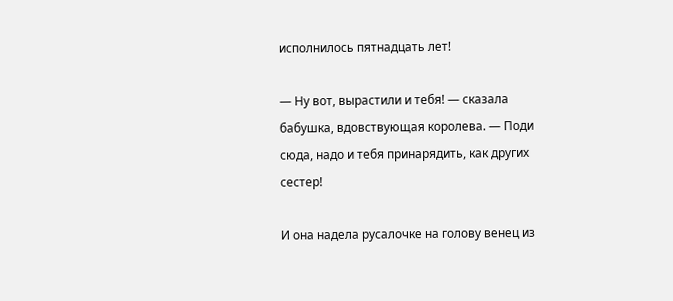исполнилось пятнадцать лет!

— Ну вот, вырастили и тебя! — сказала бабушка, вдовствующая королева. — Поди сюда, надо и тебя принарядить, как других сестер!

И она надела русалочке на голову венец из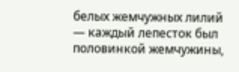белых жемчужных лилий — каждый лепесток был половинкой жемчужины,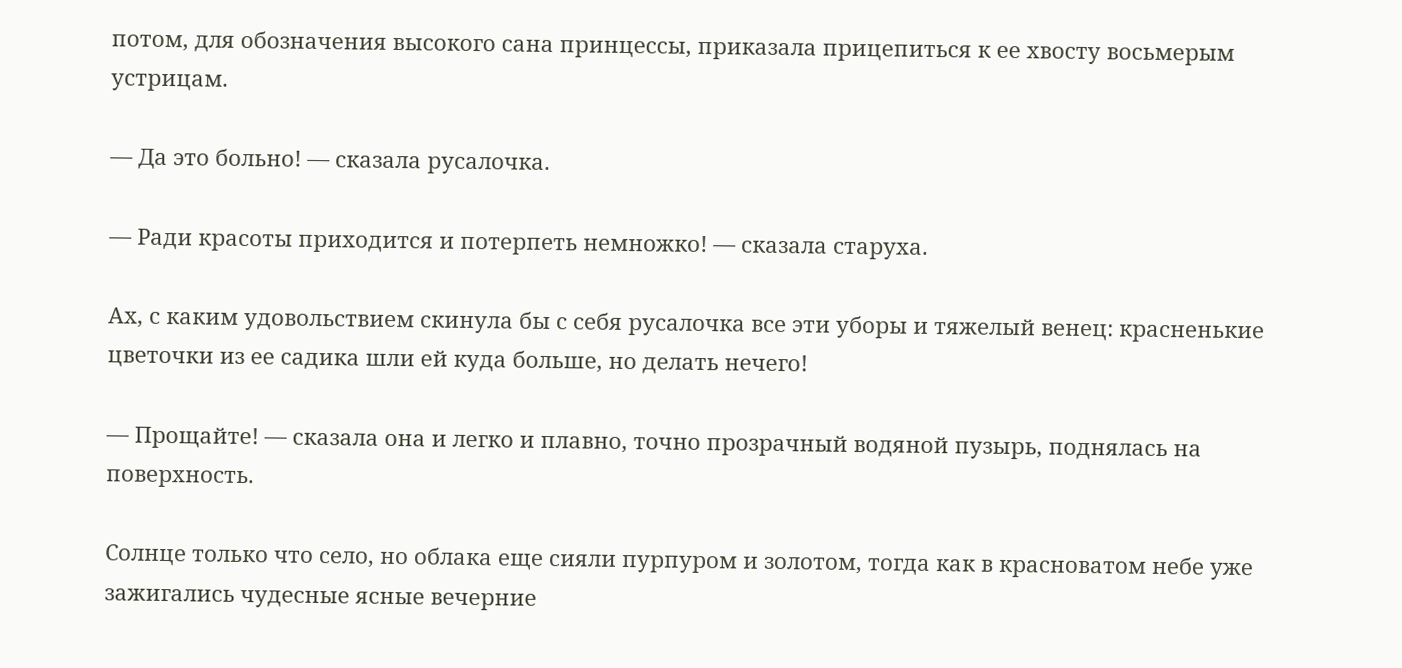потом, для обозначения высокого сана принцессы, приказала прицепиться к ее хвосту восьмерым устрицам.

— Да это больно! — сказала русалочка.

— Ради красоты приходится и потерпеть немножко! — сказала старуха.

Ах, с каким удовольствием скинула бы с себя русалочка все эти уборы и тяжелый венец: красненькие цветочки из ее садика шли ей куда больше, но делать нечего!

— Прощайте! — сказала она и легко и плавно, точно прозрачный водяной пузырь, поднялась на поверхность.

Солнце только что село, но облака еще сияли пурпуром и золотом, тогда как в красноватом небе уже зажигались чудесные ясные вечерние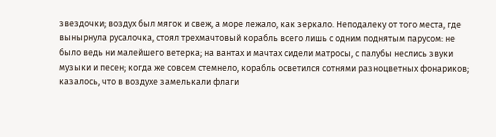звездочки; воздух был мягок и свеж, а море лежало, как зеркало. Неподалеку от того места, где вынырнула русалочка, стоял трехмачтовый корабль всего лишь с одним поднятым парусом: не было ведь ни малейшего ветерка; на вантах и мачтах сидели матросы, с палубы неслись звуки музыки и песен; когда же совсем стемнело, корабль осветился сотнями разноцветных фонариков; казалось, что в воздухе замелькали флаги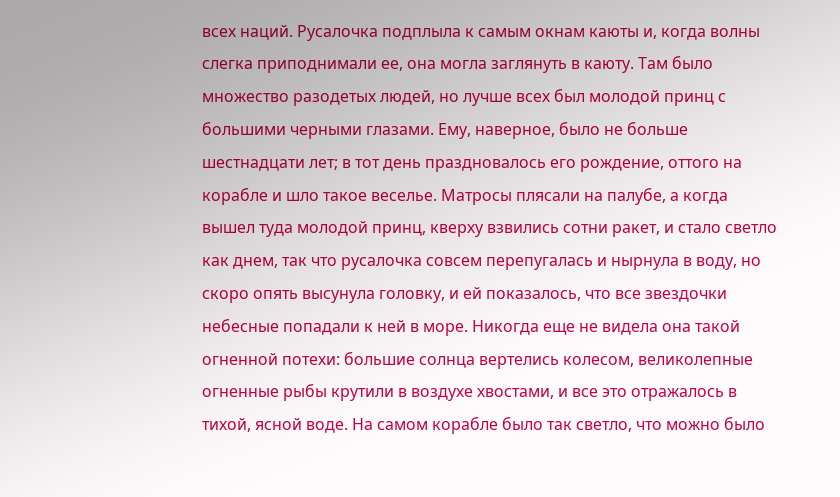всех наций. Русалочка подплыла к самым окнам каюты и, когда волны слегка приподнимали ее, она могла заглянуть в каюту. Там было множество разодетых людей, но лучше всех был молодой принц с большими черными глазами. Ему, наверное, было не больше шестнадцати лет; в тот день праздновалось его рождение, оттого на корабле и шло такое веселье. Матросы плясали на палубе, а когда вышел туда молодой принц, кверху взвились сотни ракет, и стало светло как днем, так что русалочка совсем перепугалась и нырнула в воду, но скоро опять высунула головку, и ей показалось, что все звездочки небесные попадали к ней в море. Никогда еще не видела она такой огненной потехи: большие солнца вертелись колесом, великолепные огненные рыбы крутили в воздухе хвостами, и все это отражалось в тихой, ясной воде. На самом корабле было так светло, что можно было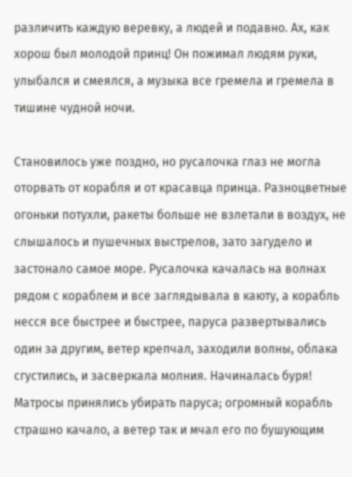различить каждую веревку, а людей и подавно. Ах, как хорош был молодой принц! Он пожимал людям руки, улыбался и смеялся, а музыка все гремела и гремела в тишине чудной ночи.

Становилось уже поздно, но русалочка глаз не могла оторвать от корабля и от красавца принца. Разноцветные огоньки потухли, ракеты больше не взлетали в воздух, не слышалось и пушечных выстрелов, зато загудело и застонало самое море. Русалочка качалась на волнах рядом с кораблем и все заглядывала в каюту, а корабль несся все быстрее и быстрее, паруса развертывались один за другим, ветер крепчал, заходили волны, облака сгустились, и засверкала молния. Начиналась буря! Матросы принялись убирать паруса; огромный корабль страшно качало, а ветер так и мчал его по бушующим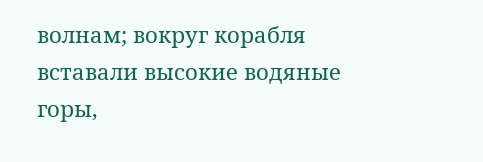волнам; вокруг корабля вставали высокие водяные горы,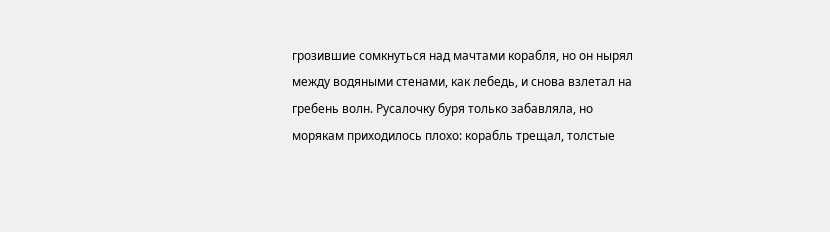грозившие сомкнуться над мачтами корабля, но он нырял между водяными стенами, как лебедь, и снова взлетал на гребень волн. Русалочку буря только забавляла, но морякам приходилось плохо: корабль трещал, толстые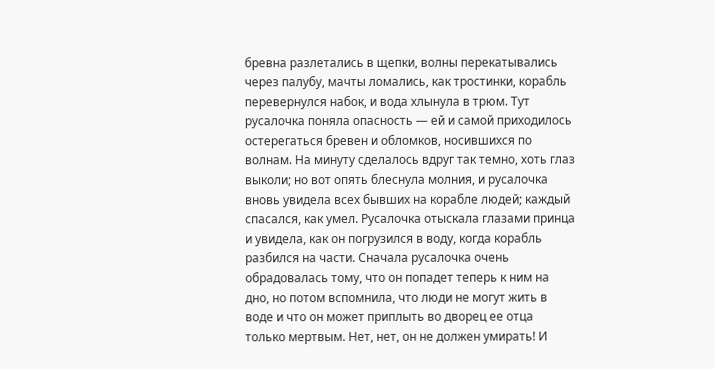бревна разлетались в щепки, волны перекатывались через палубу, мачты ломались, как тростинки, корабль перевернулся набок, и вода хлынула в трюм. Тут русалочка поняла опасность — ей и самой приходилось остерегаться бревен и обломков, носившихся по волнам. На минуту сделалось вдруг так темно, хоть глаз выколи; но вот опять блеснула молния, и русалочка вновь увидела всех бывших на корабле людей; каждый спасался, как умел. Русалочка отыскала глазами принца и увидела, как он погрузился в воду, когда корабль разбился на части. Сначала русалочка очень обрадовалась тому, что он попадет теперь к ним на дно, но потом вспомнила, что люди не могут жить в воде и что он может приплыть во дворец ее отца только мертвым. Нет, нет, он не должен умирать! И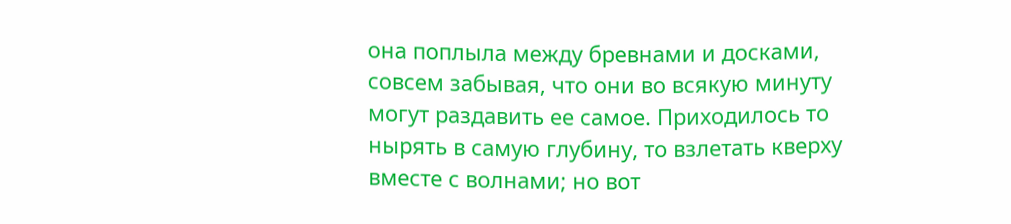она поплыла между бревнами и досками, совсем забывая, что они во всякую минуту могут раздавить ее самое. Приходилось то нырять в самую глубину, то взлетать кверху вместе с волнами; но вот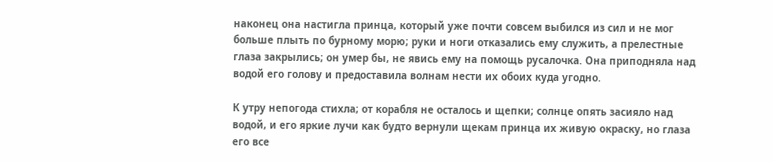наконец она настигла принца, который уже почти совсем выбился из сил и не мог больше плыть по бурному морю; руки и ноги отказались ему служить, а прелестные глаза закрылись; он умер бы, не явись ему на помощь русалочка. Она приподняла над водой его голову и предоставила волнам нести их обоих куда угодно.

К утру непогода стихла; от корабля не осталось и щепки; солнце опять засияло над водой, и его яркие лучи как будто вернули щекам принца их живую окраску, но глаза его все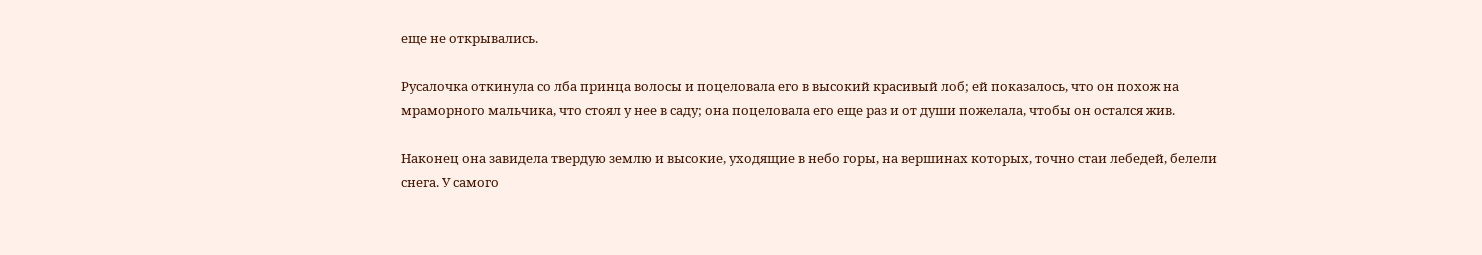еще не открывались.

Русалочка откинула со лба принца волосы и поцеловала его в высокий красивый лоб; ей показалось, что он похож на мраморного мальчика, что стоял у нее в саду; она поцеловала его еще раз и от души пожелала, чтобы он остался жив.

Наконец она завидела твердую землю и высокие, уходящие в небо горы, на вершинах которых, точно стаи лебедей, белели снега. У самого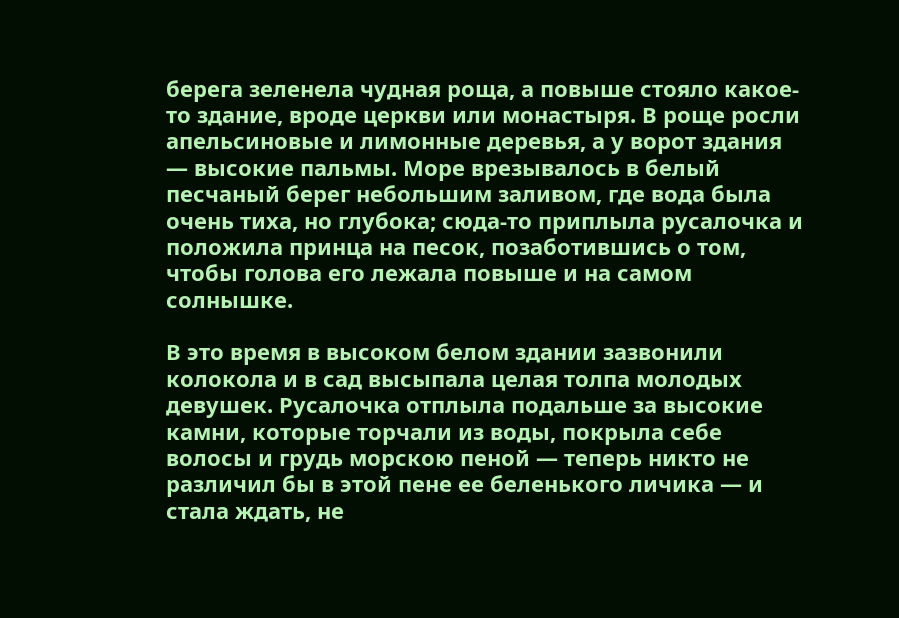берега зеленела чудная роща, а повыше стояло какое-то здание, вроде церкви или монастыря. В роще росли апельсиновые и лимонные деревья, а у ворот здания — высокие пальмы. Море врезывалось в белый песчаный берег небольшим заливом, где вода была очень тиха, но глубока; сюда-то приплыла русалочка и положила принца на песок, позаботившись о том, чтобы голова его лежала повыше и на самом солнышке.

В это время в высоком белом здании зазвонили колокола и в сад высыпала целая толпа молодых девушек. Русалочка отплыла подальше за высокие камни, которые торчали из воды, покрыла себе волосы и грудь морскою пеной — теперь никто не различил бы в этой пене ее беленького личика — и стала ждать, не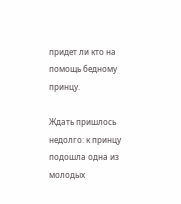придет ли кто на помощь бедному принцу.

Ждать пришлось недолго: к принцу подошла одна из молодых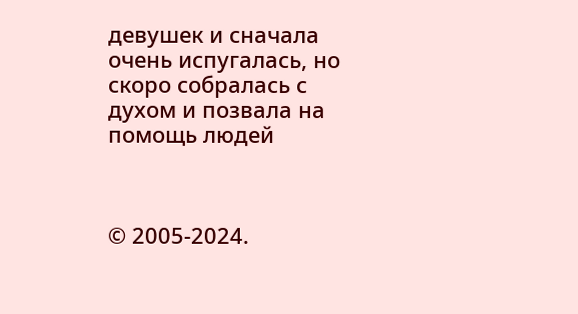девушек и сначала очень испугалась, но скоро собралась с духом и позвала на помощь людей



© 2005-2024.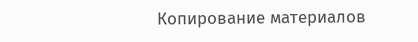Копирование материалов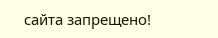сайта запрещено!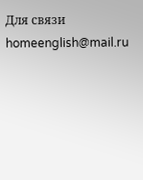Для связи homeenglish@mail.ru